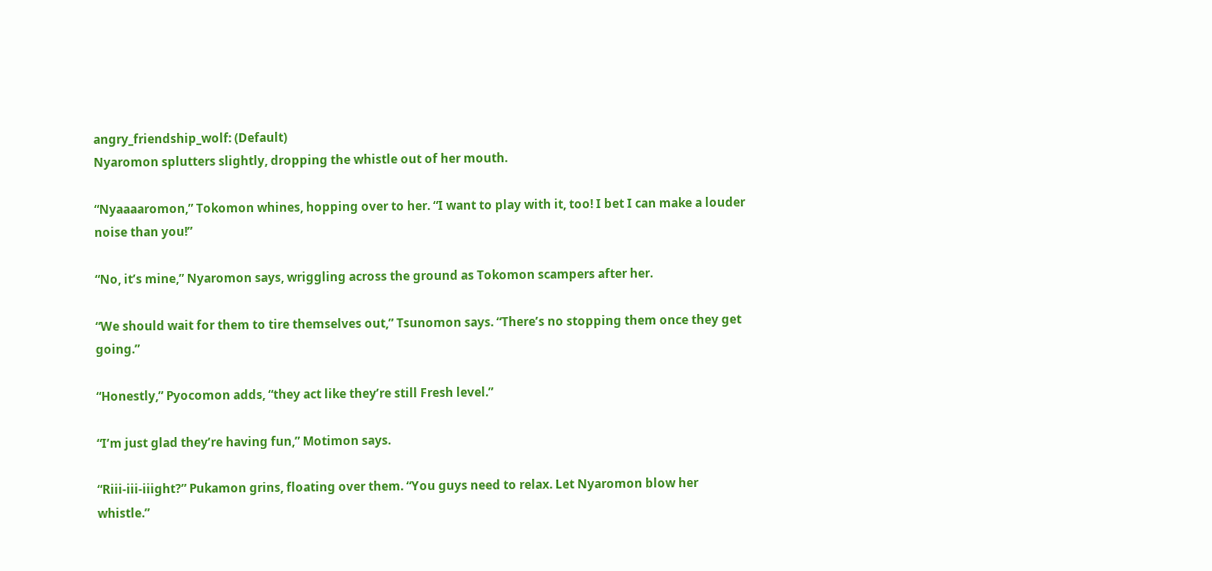angry_friendship_wolf: (Default)
Nyaromon splutters slightly, dropping the whistle out of her mouth.

“Nyaaaaromon,” Tokomon whines, hopping over to her. “I want to play with it, too! I bet I can make a louder noise than you!”

“No, it’s mine,” Nyaromon says, wriggling across the ground as Tokomon scampers after her.

“We should wait for them to tire themselves out,” Tsunomon says. “There’s no stopping them once they get going.”

“Honestly,” Pyocomon adds, “they act like they’re still Fresh level.”

“I’m just glad they’re having fun,” Motimon says.

“Riii-iii-iiight?” Pukamon grins, floating over them. “You guys need to relax. Let Nyaromon blow her whistle.”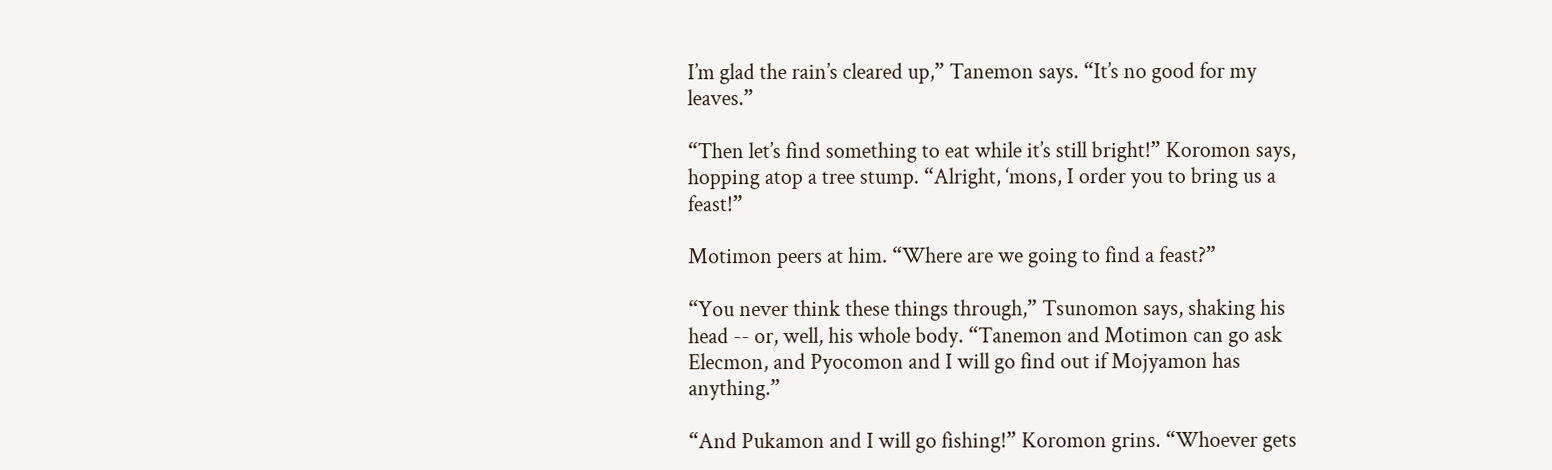I’m glad the rain’s cleared up,” Tanemon says. “It’s no good for my leaves.”

“Then let’s find something to eat while it’s still bright!” Koromon says, hopping atop a tree stump. “Alright, ‘mons, I order you to bring us a feast!”

Motimon peers at him. “Where are we going to find a feast?”

“You never think these things through,” Tsunomon says, shaking his head -- or, well, his whole body. “Tanemon and Motimon can go ask Elecmon, and Pyocomon and I will go find out if Mojyamon has anything.”

“And Pukamon and I will go fishing!” Koromon grins. “Whoever gets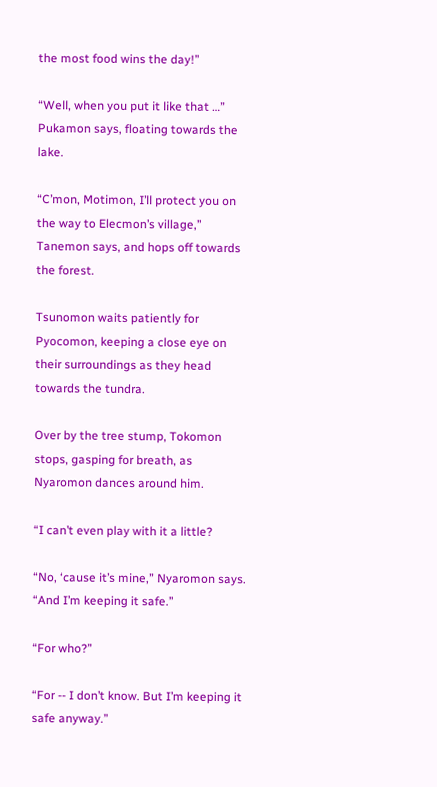the most food wins the day!”

“Well, when you put it like that …” Pukamon says, floating towards the lake.

“C’mon, Motimon, I’ll protect you on the way to Elecmon’s village,” Tanemon says, and hops off towards the forest.

Tsunomon waits patiently for Pyocomon, keeping a close eye on their surroundings as they head towards the tundra.

Over by the tree stump, Tokomon stops, gasping for breath, as Nyaromon dances around him.

“I can’t even play with it a little?

“No, ‘cause it’s mine,” Nyaromon says. “And I’m keeping it safe.”

“For who?”

“For -- I don’t know. But I’m keeping it safe anyway.”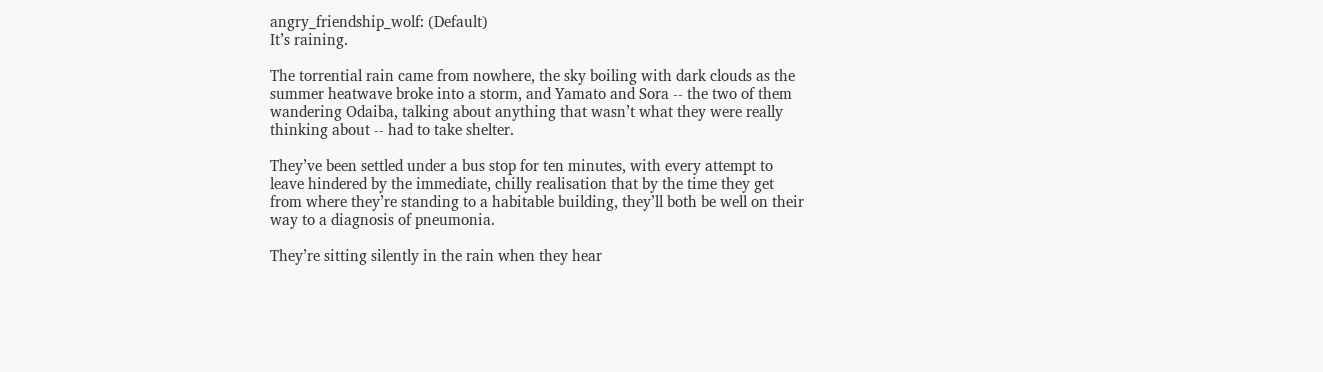angry_friendship_wolf: (Default)
It’s raining.

The torrential rain came from nowhere, the sky boiling with dark clouds as the summer heatwave broke into a storm, and Yamato and Sora -- the two of them wandering Odaiba, talking about anything that wasn’t what they were really thinking about -- had to take shelter.

They’ve been settled under a bus stop for ten minutes, with every attempt to leave hindered by the immediate, chilly realisation that by the time they get from where they’re standing to a habitable building, they’ll both be well on their way to a diagnosis of pneumonia.

They’re sitting silently in the rain when they hear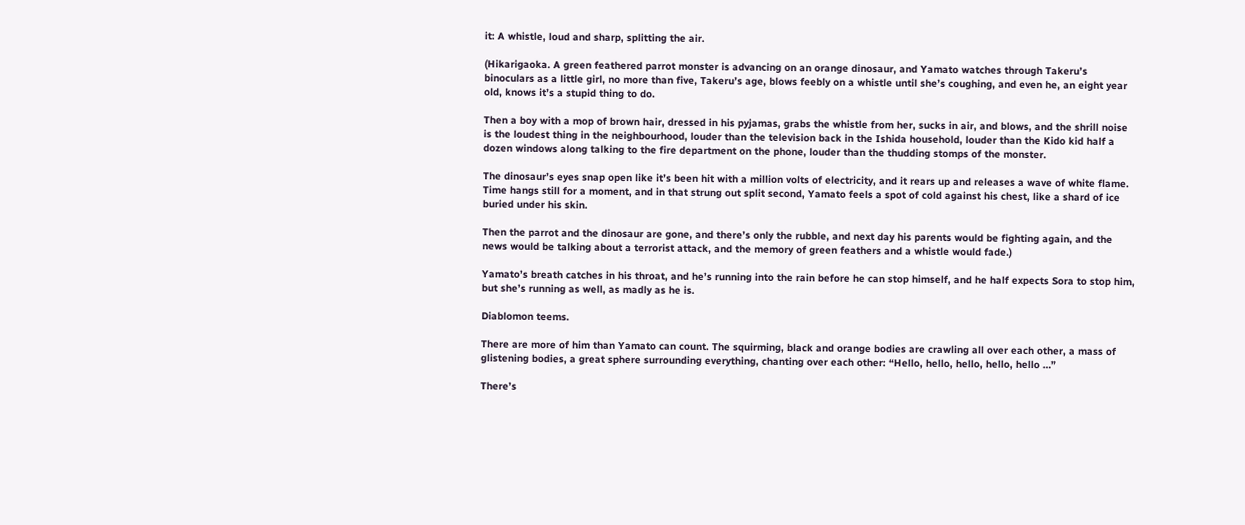it: A whistle, loud and sharp, splitting the air.

(Hikarigaoka. A green feathered parrot monster is advancing on an orange dinosaur, and Yamato watches through Takeru’s binoculars as a little girl, no more than five, Takeru’s age, blows feebly on a whistle until she’s coughing, and even he, an eight year old, knows it’s a stupid thing to do.

Then a boy with a mop of brown hair, dressed in his pyjamas, grabs the whistle from her, sucks in air, and blows, and the shrill noise is the loudest thing in the neighbourhood, louder than the television back in the Ishida household, louder than the Kido kid half a dozen windows along talking to the fire department on the phone, louder than the thudding stomps of the monster.

The dinosaur’s eyes snap open like it’s been hit with a million volts of electricity, and it rears up and releases a wave of white flame. Time hangs still for a moment, and in that strung out split second, Yamato feels a spot of cold against his chest, like a shard of ice buried under his skin.

Then the parrot and the dinosaur are gone, and there’s only the rubble, and next day his parents would be fighting again, and the news would be talking about a terrorist attack, and the memory of green feathers and a whistle would fade.)

Yamato’s breath catches in his throat, and he’s running into the rain before he can stop himself, and he half expects Sora to stop him, but she’s running as well, as madly as he is.

Diablomon teems.

There are more of him than Yamato can count. The squirming, black and orange bodies are crawling all over each other, a mass of glistening bodies, a great sphere surrounding everything, chanting over each other: “Hello, hello, hello, hello, hello …”

There’s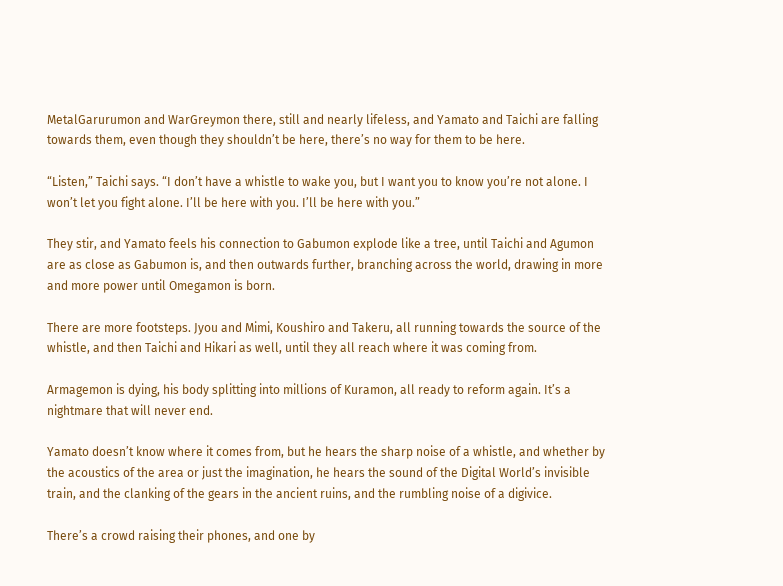MetalGarurumon and WarGreymon there, still and nearly lifeless, and Yamato and Taichi are falling towards them, even though they shouldn’t be here, there’s no way for them to be here.

“Listen,” Taichi says. “I don’t have a whistle to wake you, but I want you to know you’re not alone. I won’t let you fight alone. I’ll be here with you. I’ll be here with you.”

They stir, and Yamato feels his connection to Gabumon explode like a tree, until Taichi and Agumon are as close as Gabumon is, and then outwards further, branching across the world, drawing in more and more power until Omegamon is born.

There are more footsteps. Jyou and Mimi, Koushiro and Takeru, all running towards the source of the whistle, and then Taichi and Hikari as well, until they all reach where it was coming from.

Armagemon is dying, his body splitting into millions of Kuramon, all ready to reform again. It’s a nightmare that will never end.

Yamato doesn’t know where it comes from, but he hears the sharp noise of a whistle, and whether by the acoustics of the area or just the imagination, he hears the sound of the Digital World’s invisible train, and the clanking of the gears in the ancient ruins, and the rumbling noise of a digivice.

There’s a crowd raising their phones, and one by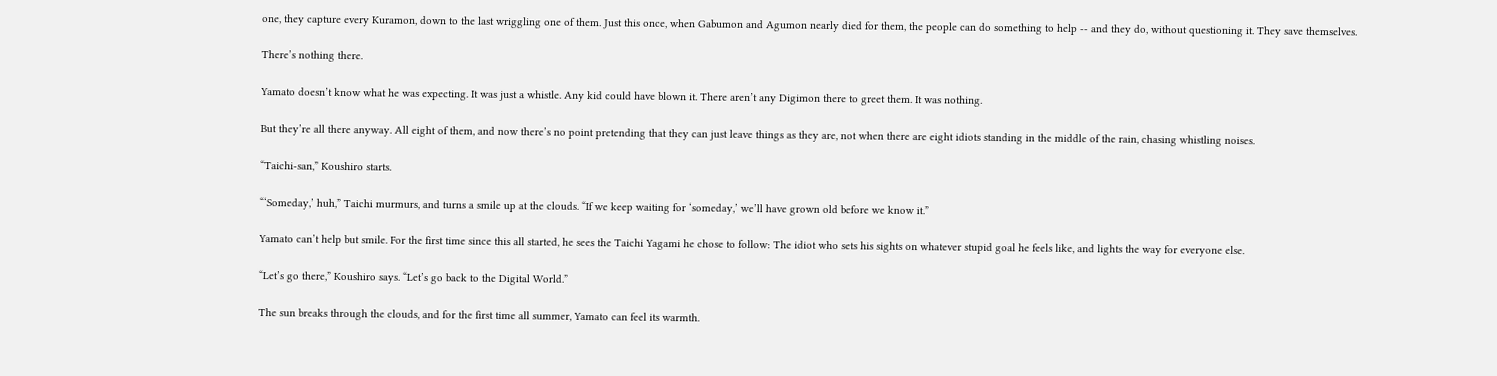one, they capture every Kuramon, down to the last wriggling one of them. Just this once, when Gabumon and Agumon nearly died for them, the people can do something to help -- and they do, without questioning it. They save themselves.

There’s nothing there.

Yamato doesn’t know what he was expecting. It was just a whistle. Any kid could have blown it. There aren’t any Digimon there to greet them. It was nothing.

But they’re all there anyway. All eight of them, and now there’s no point pretending that they can just leave things as they are, not when there are eight idiots standing in the middle of the rain, chasing whistling noises.

“Taichi-san,” Koushiro starts.

“‘Someday,’ huh,” Taichi murmurs, and turns a smile up at the clouds. “If we keep waiting for ‘someday,’ we’ll have grown old before we know it.”

Yamato can’t help but smile. For the first time since this all started, he sees the Taichi Yagami he chose to follow: The idiot who sets his sights on whatever stupid goal he feels like, and lights the way for everyone else.

“Let’s go there,” Koushiro says. “Let’s go back to the Digital World.”

The sun breaks through the clouds, and for the first time all summer, Yamato can feel its warmth.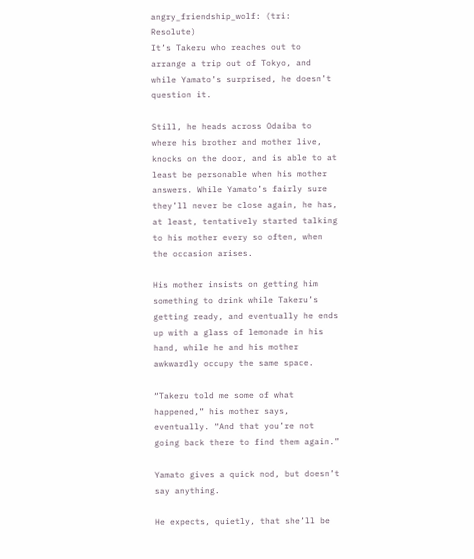angry_friendship_wolf: (tri: Resolute)
It’s Takeru who reaches out to arrange a trip out of Tokyo, and while Yamato’s surprised, he doesn’t question it.

Still, he heads across Odaiba to where his brother and mother live, knocks on the door, and is able to at least be personable when his mother answers. While Yamato’s fairly sure they’ll never be close again, he has, at least, tentatively started talking to his mother every so often, when the occasion arises.

His mother insists on getting him something to drink while Takeru’s getting ready, and eventually he ends up with a glass of lemonade in his hand, while he and his mother awkwardly occupy the same space.

“Takeru told me some of what happened,” his mother says, eventually. “And that you’re not going back there to find them again.”

Yamato gives a quick nod, but doesn’t say anything.

He expects, quietly, that she’ll be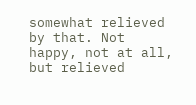somewhat relieved by that. Not happy, not at all, but relieved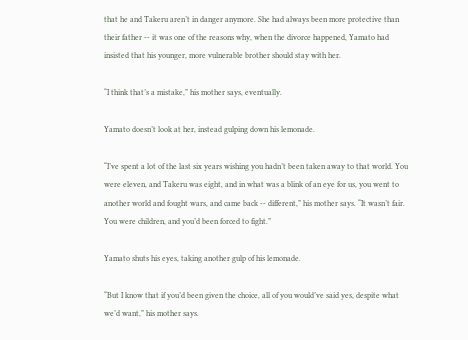that he and Takeru aren’t in danger anymore. She had always been more protective than their father -- it was one of the reasons why, when the divorce happened, Yamato had insisted that his younger, more vulnerable brother should stay with her.

“I think that’s a mistake,” his mother says, eventually.

Yamato doesn’t look at her, instead gulping down his lemonade.

“I’ve spent a lot of the last six years wishing you hadn’t been taken away to that world. You were eleven, and Takeru was eight, and in what was a blink of an eye for us, you went to another world and fought wars, and came back -- different,” his mother says. “It wasn’t fair. You were children, and you’d been forced to fight.”

Yamato shuts his eyes, taking another gulp of his lemonade.

“But I know that if you’d been given the choice, all of you would’ve said yes, despite what we’d want,” his mother says.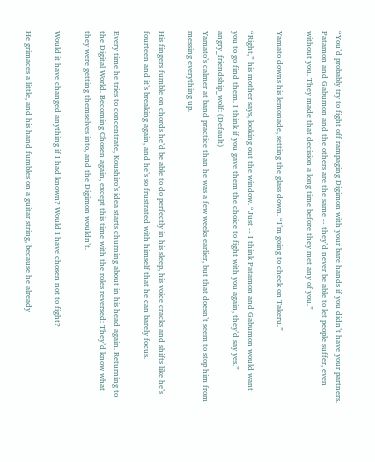“You’d probably try to fight off rampaging Digimon with your bare hands if you didn’t have your partners. Patamon and Gabumon and the others are the same -- they’d never be able to let people suffer, even without you. They made that decision a long time before they met any of you.”

Yamato downs his lemonade, setting the glass down. “I’m going to check on Takeru.”

“Right,” his mother says, looking out the window. “Just -- I think Patamon and Gabumon would want you to go find them. I think if you gave them the choice to fight with you again, they’d say yes.”
angry_friendship_wolf: (Default)
Yamato’s calmer at band practice than he was a few weeks earlier, but that doesn’t seem to stop him from messing everything up.

His fingers fumble on chords he’d be able to do perfectly in his sleep, his voice cracks and shifts like he’s fourteen and it’s breaking again, and he’s so frustrated with himself that he can barely focus.

Every time he tries to concentrate, Koushiro’s idea starts churning about in his head again. Returning to the Digital World. Becoming Chosen again, except this time with the roles reversed: They’d know what they were getting themselves into, and the Digimon wouldn’t.

Would it have changed anything if I had known? Would I have chosen not to fight?

He grimaces a little, and his hand fumbles on a guitar string, because he already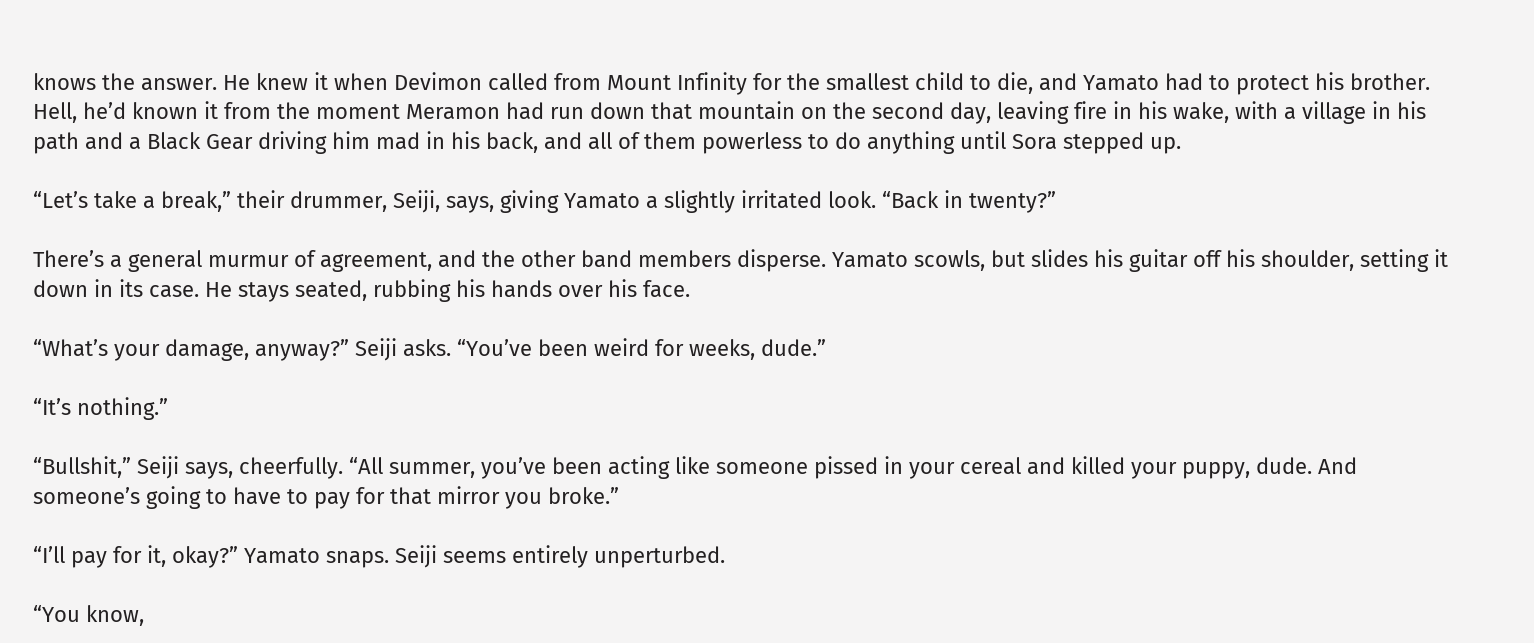knows the answer. He knew it when Devimon called from Mount Infinity for the smallest child to die, and Yamato had to protect his brother. Hell, he’d known it from the moment Meramon had run down that mountain on the second day, leaving fire in his wake, with a village in his path and a Black Gear driving him mad in his back, and all of them powerless to do anything until Sora stepped up.

“Let’s take a break,” their drummer, Seiji, says, giving Yamato a slightly irritated look. “Back in twenty?”

There’s a general murmur of agreement, and the other band members disperse. Yamato scowls, but slides his guitar off his shoulder, setting it down in its case. He stays seated, rubbing his hands over his face.

“What’s your damage, anyway?” Seiji asks. “You’ve been weird for weeks, dude.”

“It’s nothing.”

“Bullshit,” Seiji says, cheerfully. “All summer, you’ve been acting like someone pissed in your cereal and killed your puppy, dude. And someone’s going to have to pay for that mirror you broke.”

“I’ll pay for it, okay?” Yamato snaps. Seiji seems entirely unperturbed.

“You know,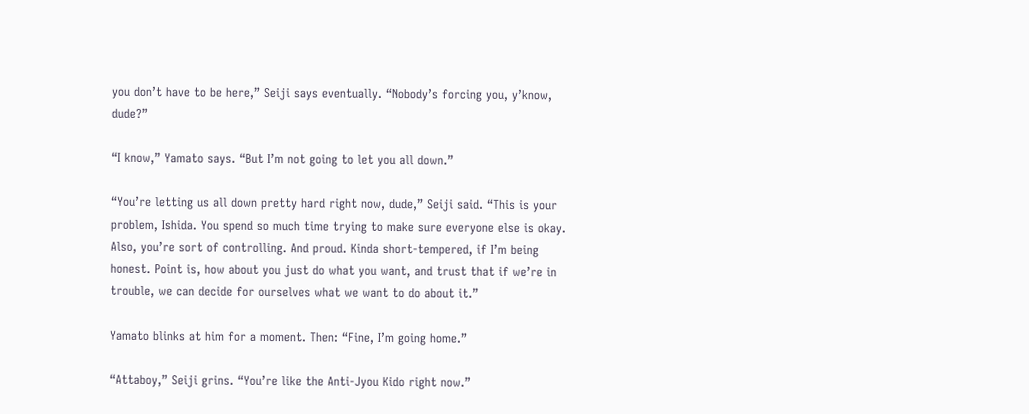you don’t have to be here,” Seiji says eventually. “Nobody’s forcing you, y’know, dude?”

“I know,” Yamato says. “But I’m not going to let you all down.”

“You’re letting us all down pretty hard right now, dude,” Seiji said. “This is your problem, Ishida. You spend so much time trying to make sure everyone else is okay. Also, you’re sort of controlling. And proud. Kinda short-tempered, if I’m being honest. Point is, how about you just do what you want, and trust that if we’re in trouble, we can decide for ourselves what we want to do about it.”

Yamato blinks at him for a moment. Then: “Fine, I’m going home.”

“Attaboy,” Seiji grins. “You’re like the Anti-Jyou Kido right now.”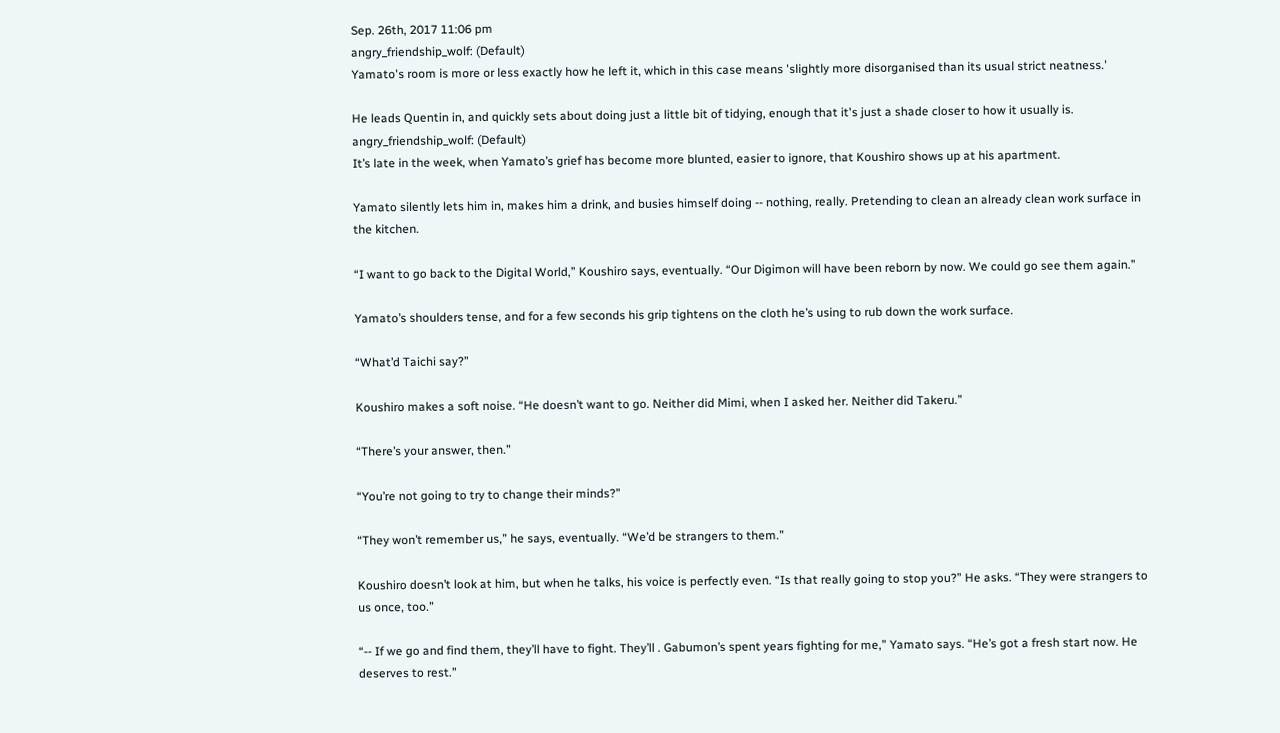Sep. 26th, 2017 11:06 pm
angry_friendship_wolf: (Default)
Yamato's room is more or less exactly how he left it, which in this case means 'slightly more disorganised than its usual strict neatness.'

He leads Quentin in, and quickly sets about doing just a little bit of tidying, enough that it's just a shade closer to how it usually is.
angry_friendship_wolf: (Default)
It’s late in the week, when Yamato’s grief has become more blunted, easier to ignore, that Koushiro shows up at his apartment.

Yamato silently lets him in, makes him a drink, and busies himself doing -- nothing, really. Pretending to clean an already clean work surface in the kitchen.

“I want to go back to the Digital World,” Koushiro says, eventually. “Our Digimon will have been reborn by now. We could go see them again.”

Yamato’s shoulders tense, and for a few seconds his grip tightens on the cloth he’s using to rub down the work surface.

“What’d Taichi say?”

Koushiro makes a soft noise. “He doesn’t want to go. Neither did Mimi, when I asked her. Neither did Takeru.”

“There’s your answer, then.”

“You’re not going to try to change their minds?”

“They won’t remember us,” he says, eventually. “We’d be strangers to them.”

Koushiro doesn’t look at him, but when he talks, his voice is perfectly even. “Is that really going to stop you?” He asks. “They were strangers to us once, too.”

“-- If we go and find them, they’ll have to fight. They’ll . Gabumon’s spent years fighting for me,” Yamato says. “He’s got a fresh start now. He deserves to rest.”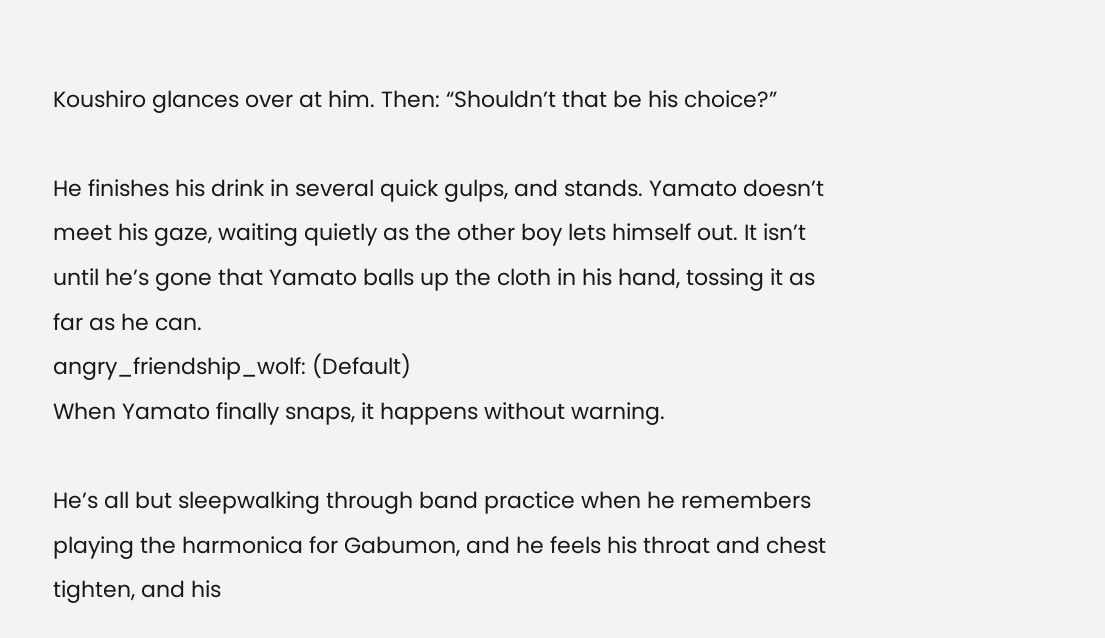Koushiro glances over at him. Then: “Shouldn’t that be his choice?”

He finishes his drink in several quick gulps, and stands. Yamato doesn’t meet his gaze, waiting quietly as the other boy lets himself out. It isn’t until he’s gone that Yamato balls up the cloth in his hand, tossing it as far as he can.
angry_friendship_wolf: (Default)
When Yamato finally snaps, it happens without warning.

He’s all but sleepwalking through band practice when he remembers playing the harmonica for Gabumon, and he feels his throat and chest tighten, and his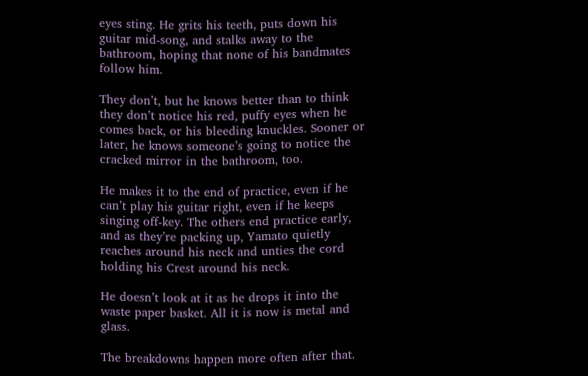eyes sting. He grits his teeth, puts down his guitar mid-song, and stalks away to the bathroom, hoping that none of his bandmates follow him.

They don’t, but he knows better than to think they don’t notice his red, puffy eyes when he comes back, or his bleeding knuckles. Sooner or later, he knows someone’s going to notice the cracked mirror in the bathroom, too.

He makes it to the end of practice, even if he can’t play his guitar right, even if he keeps singing off-key. The others end practice early, and as they’re packing up, Yamato quietly reaches around his neck and unties the cord holding his Crest around his neck.

He doesn’t look at it as he drops it into the waste paper basket. All it is now is metal and glass.

The breakdowns happen more often after that.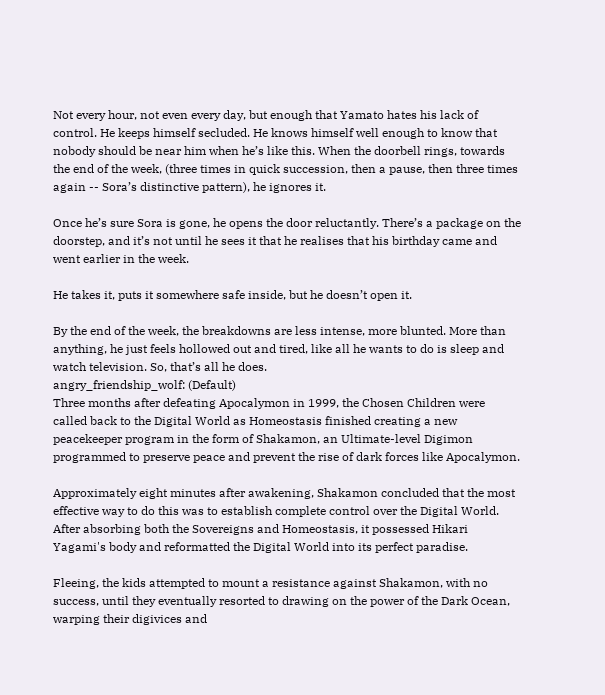Not every hour, not even every day, but enough that Yamato hates his lack of control. He keeps himself secluded. He knows himself well enough to know that nobody should be near him when he’s like this. When the doorbell rings, towards the end of the week, (three times in quick succession, then a pause, then three times again -- Sora’s distinctive pattern), he ignores it.

Once he’s sure Sora is gone, he opens the door reluctantly. There’s a package on the doorstep, and it’s not until he sees it that he realises that his birthday came and went earlier in the week.

He takes it, puts it somewhere safe inside, but he doesn’t open it.

By the end of the week, the breakdowns are less intense, more blunted. More than anything, he just feels hollowed out and tired, like all he wants to do is sleep and watch television. So, that’s all he does.
angry_friendship_wolf: (Default)
Three months after defeating Apocalymon in 1999, the Chosen Children were called back to the Digital World as Homeostasis finished creating a new peacekeeper program in the form of Shakamon, an Ultimate-level Digimon programmed to preserve peace and prevent the rise of dark forces like Apocalymon.

Approximately eight minutes after awakening, Shakamon concluded that the most effective way to do this was to establish complete control over the Digital World. After absorbing both the Sovereigns and Homeostasis, it possessed Hikari Yagami's body and reformatted the Digital World into its perfect paradise.

Fleeing, the kids attempted to mount a resistance against Shakamon, with no success, until they eventually resorted to drawing on the power of the Dark Ocean, warping their digivices and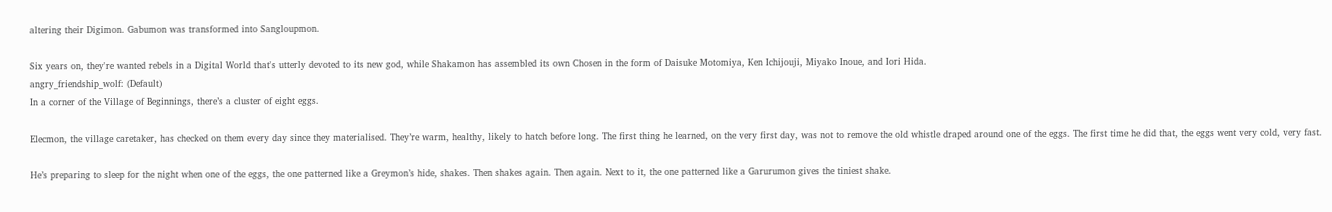altering their Digimon. Gabumon was transformed into Sangloupmon.

Six years on, they're wanted rebels in a Digital World that's utterly devoted to its new god, while Shakamon has assembled its own Chosen in the form of Daisuke Motomiya, Ken Ichijouji, Miyako Inoue, and Iori Hida.
angry_friendship_wolf: (Default)
In a corner of the Village of Beginnings, there’s a cluster of eight eggs.

Elecmon, the village caretaker, has checked on them every day since they materialised. They’re warm, healthy, likely to hatch before long. The first thing he learned, on the very first day, was not to remove the old whistle draped around one of the eggs. The first time he did that, the eggs went very cold, very fast.

He’s preparing to sleep for the night when one of the eggs, the one patterned like a Greymon’s hide, shakes. Then shakes again. Then again. Next to it, the one patterned like a Garurumon gives the tiniest shake.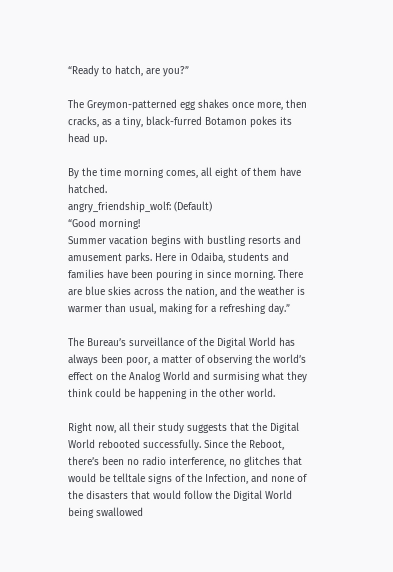“Ready to hatch, are you?”

The Greymon-patterned egg shakes once more, then cracks, as a tiny, black-furred Botamon pokes its head up.

By the time morning comes, all eight of them have hatched.
angry_friendship_wolf: (Default)
“Good morning!
Summer vacation begins with bustling resorts and amusement parks. Here in Odaiba, students and families have been pouring in since morning. There are blue skies across the nation, and the weather is warmer than usual, making for a refreshing day.”

The Bureau’s surveillance of the Digital World has always been poor, a matter of observing the world’s effect on the Analog World and surmising what they think could be happening in the other world.

Right now, all their study suggests that the Digital World rebooted successfully. Since the Reboot, there’s been no radio interference, no glitches that would be telltale signs of the Infection, and none of the disasters that would follow the Digital World being swallowed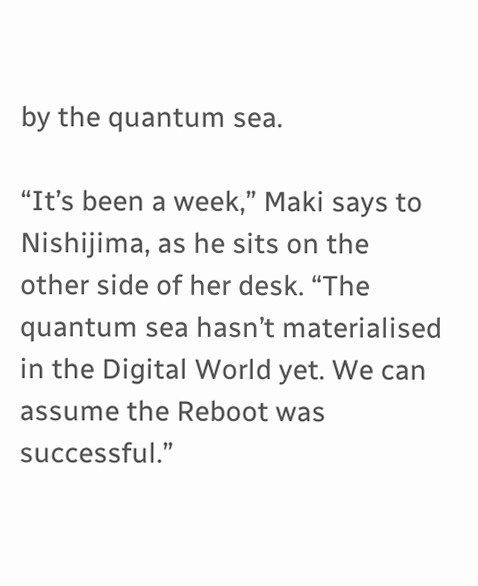by the quantum sea.

“It’s been a week,” Maki says to Nishijima, as he sits on the other side of her desk. “The quantum sea hasn’t materialised in the Digital World yet. We can assume the Reboot was successful.”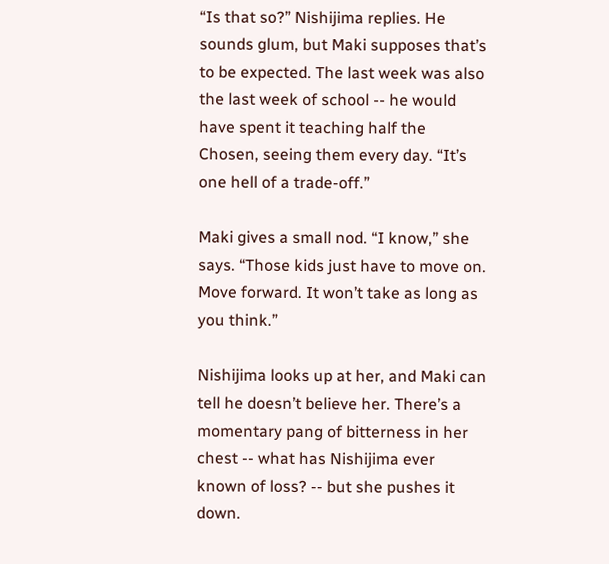“Is that so?” Nishijima replies. He sounds glum, but Maki supposes that’s to be expected. The last week was also the last week of school -- he would have spent it teaching half the Chosen, seeing them every day. “It’s one hell of a trade-off.”

Maki gives a small nod. “I know,” she says. “Those kids just have to move on. Move forward. It won’t take as long as you think.”

Nishijima looks up at her, and Maki can tell he doesn’t believe her. There’s a momentary pang of bitterness in her chest -- what has Nishijima ever known of loss? -- but she pushes it down.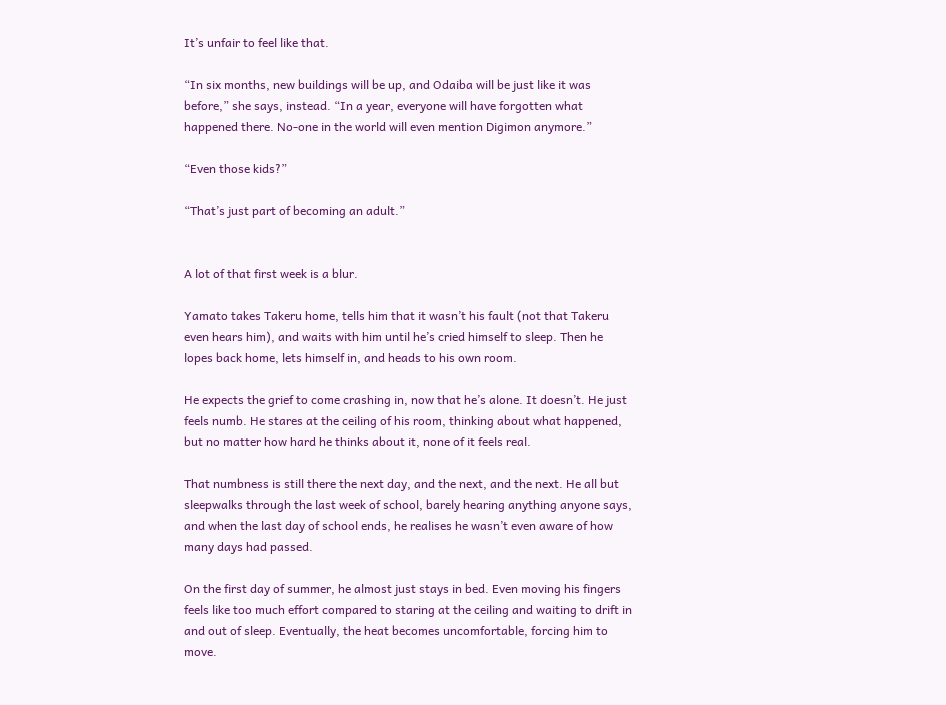It’s unfair to feel like that.

“In six months, new buildings will be up, and Odaiba will be just like it was before,” she says, instead. “In a year, everyone will have forgotten what happened there. No-one in the world will even mention Digimon anymore.”

“Even those kids?”

“That’s just part of becoming an adult.”


A lot of that first week is a blur.

Yamato takes Takeru home, tells him that it wasn’t his fault (not that Takeru even hears him), and waits with him until he’s cried himself to sleep. Then he lopes back home, lets himself in, and heads to his own room.

He expects the grief to come crashing in, now that he’s alone. It doesn’t. He just feels numb. He stares at the ceiling of his room, thinking about what happened, but no matter how hard he thinks about it, none of it feels real.

That numbness is still there the next day, and the next, and the next. He all but sleepwalks through the last week of school, barely hearing anything anyone says, and when the last day of school ends, he realises he wasn’t even aware of how many days had passed.

On the first day of summer, he almost just stays in bed. Even moving his fingers feels like too much effort compared to staring at the ceiling and waiting to drift in and out of sleep. Eventually, the heat becomes uncomfortable, forcing him to move.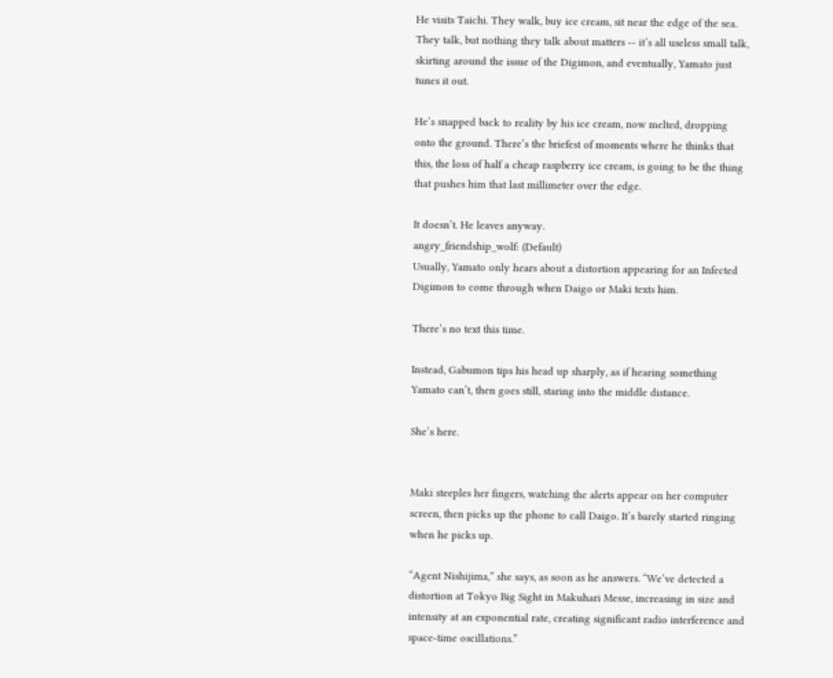He visits Taichi. They walk, buy ice cream, sit near the edge of the sea. They talk, but nothing they talk about matters -- it’s all useless small talk, skirting around the issue of the Digimon, and eventually, Yamato just tunes it out.

He’s snapped back to reality by his ice cream, now melted, dropping onto the ground. There’s the briefest of moments where he thinks that this, the loss of half a cheap raspberry ice cream, is going to be the thing that pushes him that last millimeter over the edge.

It doesn’t. He leaves anyway.
angry_friendship_wolf: (Default)
Usually, Yamato only hears about a distortion appearing for an Infected Digimon to come through when Daigo or Maki texts him.

There’s no text this time.

Instead, Gabumon tips his head up sharply, as if hearing something Yamato can’t, then goes still, staring into the middle distance.

She’s here.


Maki steeples her fingers, watching the alerts appear on her computer screen, then picks up the phone to call Daigo. It’s barely started ringing when he picks up.

“Agent Nishijima,” she says, as soon as he answers. “We’ve detected a distortion at Tokyo Big Sight in Makuhari Messe, increasing in size and intensity at an exponential rate, creating significant radio interference and space-time oscillations.”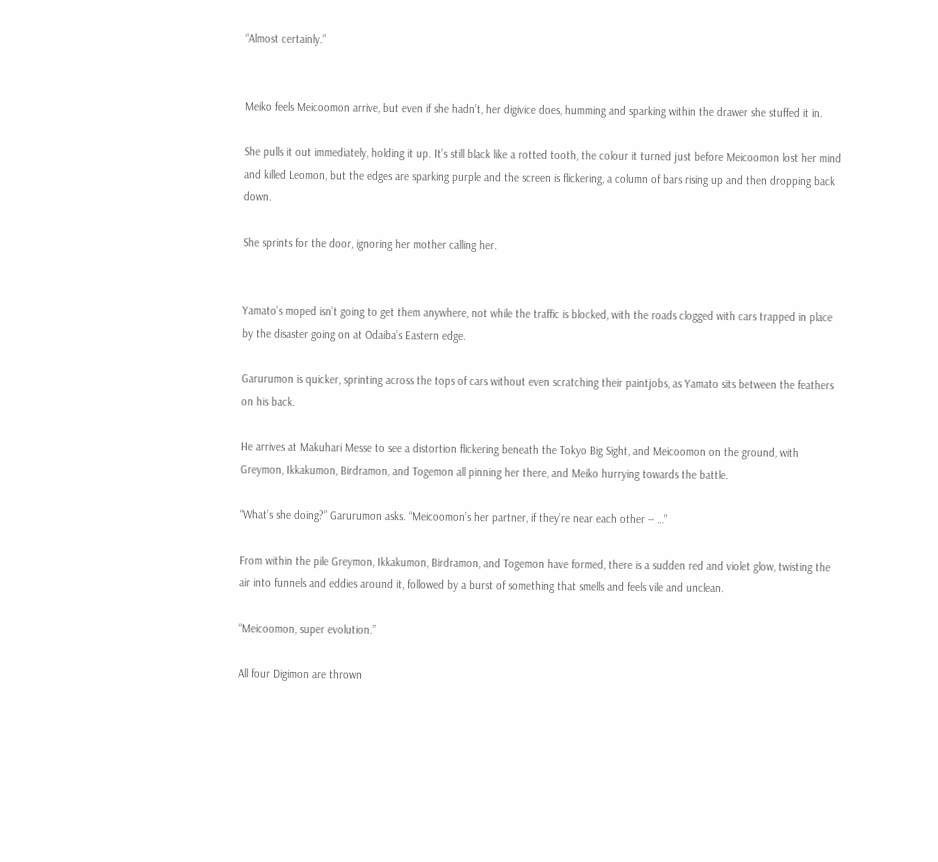“Almost certainly.”


Meiko feels Meicoomon arrive, but even if she hadn’t, her digivice does, humming and sparking within the drawer she stuffed it in.

She pulls it out immediately, holding it up. It’s still black like a rotted tooth, the colour it turned just before Meicoomon lost her mind and killed Leomon, but the edges are sparking purple and the screen is flickering, a column of bars rising up and then dropping back down.

She sprints for the door, ignoring her mother calling her.


Yamato’s moped isn’t going to get them anywhere, not while the traffic is blocked, with the roads clogged with cars trapped in place by the disaster going on at Odaiba’s Eastern edge.

Garurumon is quicker, sprinting across the tops of cars without even scratching their paintjobs, as Yamato sits between the feathers on his back.

He arrives at Makuhari Messe to see a distortion flickering beneath the Tokyo Big Sight, and Meicoomon on the ground, with Greymon, Ikkakumon, Birdramon, and Togemon all pinning her there, and Meiko hurrying towards the battle.

“What’s she doing?” Garurumon asks. “Meicoomon’s her partner, if they’re near each other -- …”

From within the pile Greymon, Ikkakumon, Birdramon, and Togemon have formed, there is a sudden red and violet glow, twisting the air into funnels and eddies around it, followed by a burst of something that smells and feels vile and unclean.

“Meicoomon, super evolution.”

All four Digimon are thrown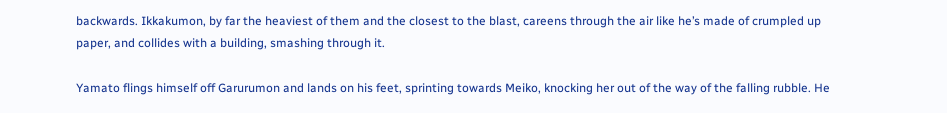backwards. Ikkakumon, by far the heaviest of them and the closest to the blast, careens through the air like he’s made of crumpled up paper, and collides with a building, smashing through it.

Yamato flings himself off Garurumon and lands on his feet, sprinting towards Meiko, knocking her out of the way of the falling rubble. He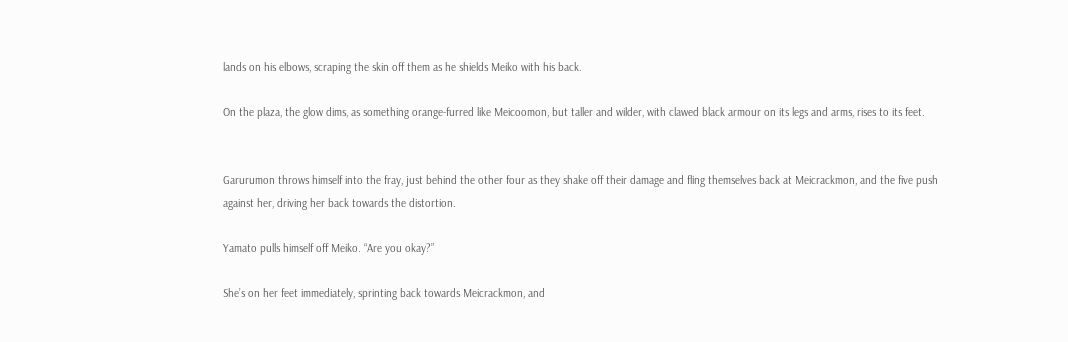lands on his elbows, scraping the skin off them as he shields Meiko with his back.

On the plaza, the glow dims, as something orange-furred like Meicoomon, but taller and wilder, with clawed black armour on its legs and arms, rises to its feet.


Garurumon throws himself into the fray, just behind the other four as they shake off their damage and fling themselves back at Meicrackmon, and the five push against her, driving her back towards the distortion.

Yamato pulls himself off Meiko. “Are you okay?”

She’s on her feet immediately, sprinting back towards Meicrackmon, and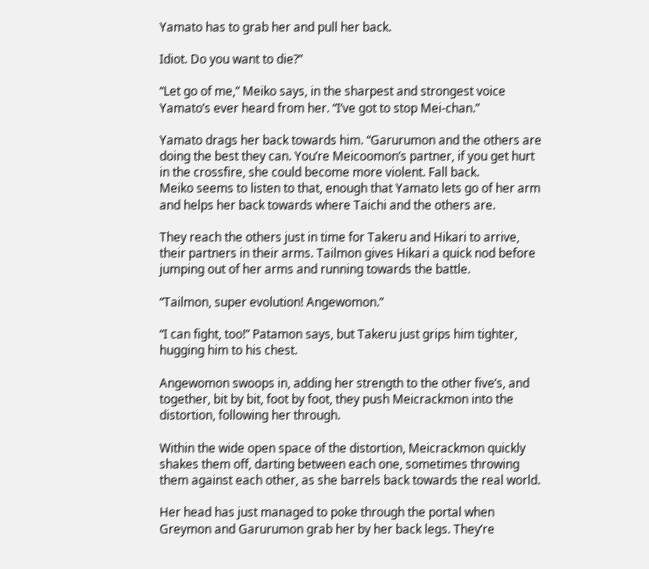Yamato has to grab her and pull her back.

Idiot. Do you want to die?”

“Let go of me,” Meiko says, in the sharpest and strongest voice Yamato’s ever heard from her. “I’ve got to stop Mei-chan.”

Yamato drags her back towards him. “Garurumon and the others are doing the best they can. You’re Meicoomon’s partner, if you get hurt in the crossfire, she could become more violent. Fall back.
Meiko seems to listen to that, enough that Yamato lets go of her arm and helps her back towards where Taichi and the others are.

They reach the others just in time for Takeru and Hikari to arrive, their partners in their arms. Tailmon gives Hikari a quick nod before jumping out of her arms and running towards the battle.

“Tailmon, super evolution! Angewomon.”

“I can fight, too!” Patamon says, but Takeru just grips him tighter, hugging him to his chest.

Angewomon swoops in, adding her strength to the other five’s, and together, bit by bit, foot by foot, they push Meicrackmon into the distortion, following her through.

Within the wide open space of the distortion, Meicrackmon quickly shakes them off, darting between each one, sometimes throwing them against each other, as she barrels back towards the real world.

Her head has just managed to poke through the portal when Greymon and Garurumon grab her by her back legs. They’re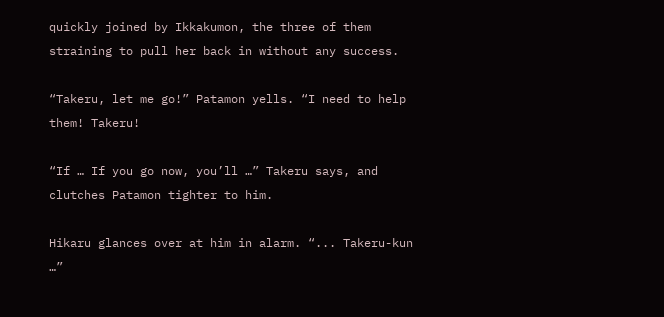quickly joined by Ikkakumon, the three of them straining to pull her back in without any success.

“Takeru, let me go!” Patamon yells. “I need to help them! Takeru!

“If … If you go now, you’ll …” Takeru says, and clutches Patamon tighter to him.

Hikaru glances over at him in alarm. “... Takeru-kun …”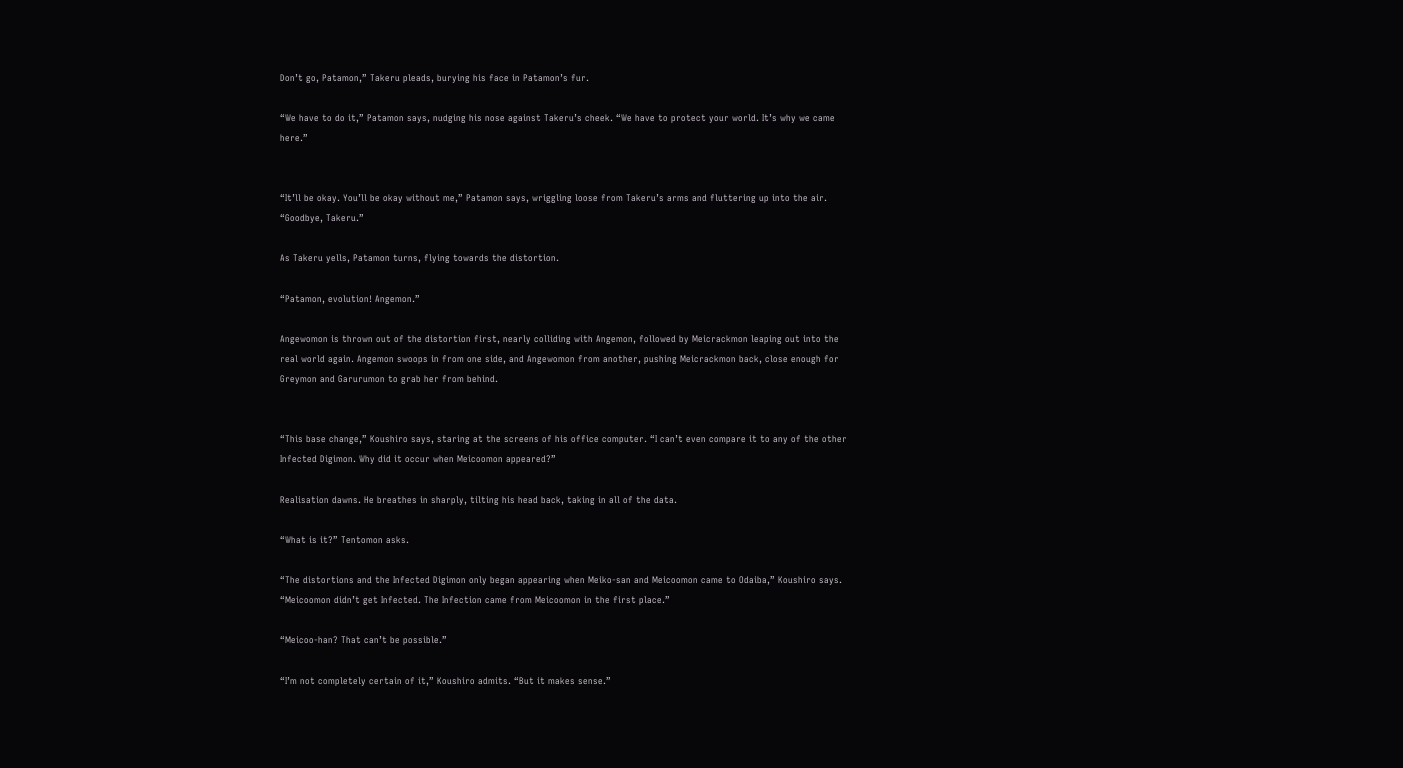Don’t go, Patamon,” Takeru pleads, burying his face in Patamon’s fur.

“We have to do it,” Patamon says, nudging his nose against Takeru’s cheek. “We have to protect your world. It’s why we came here.”


“It’ll be okay. You’ll be okay without me,” Patamon says, wriggling loose from Takeru’s arms and fluttering up into the air. “Goodbye, Takeru.”

As Takeru yells, Patamon turns, flying towards the distortion.

“Patamon, evolution! Angemon.”

Angewomon is thrown out of the distortion first, nearly colliding with Angemon, followed by Meicrackmon leaping out into the real world again. Angemon swoops in from one side, and Angewomon from another, pushing Meicrackmon back, close enough for Greymon and Garurumon to grab her from behind.


“This base change,” Koushiro says, staring at the screens of his office computer. “I can’t even compare it to any of the other Infected Digimon. Why did it occur when Meicoomon appeared?”

Realisation dawns. He breathes in sharply, tilting his head back, taking in all of the data.

“What is it?” Tentomon asks.

“The distortions and the Infected Digimon only began appearing when Meiko-san and Meicoomon came to Odaiba,” Koushiro says. “Meicoomon didn’t get Infected. The Infection came from Meicoomon in the first place.”

“Meicoo-han? That can’t be possible.”

“I’m not completely certain of it,” Koushiro admits. “But it makes sense.”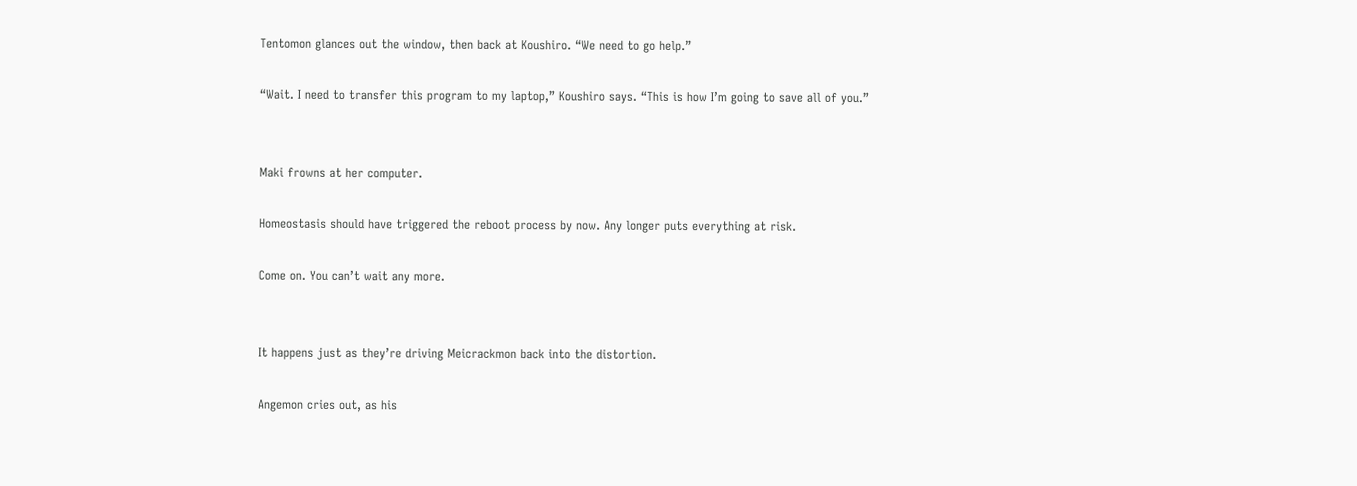Tentomon glances out the window, then back at Koushiro. “We need to go help.”

“Wait. I need to transfer this program to my laptop,” Koushiro says. “This is how I’m going to save all of you.”


Maki frowns at her computer.

Homeostasis should have triggered the reboot process by now. Any longer puts everything at risk.

Come on. You can’t wait any more.


It happens just as they’re driving Meicrackmon back into the distortion.

Angemon cries out, as his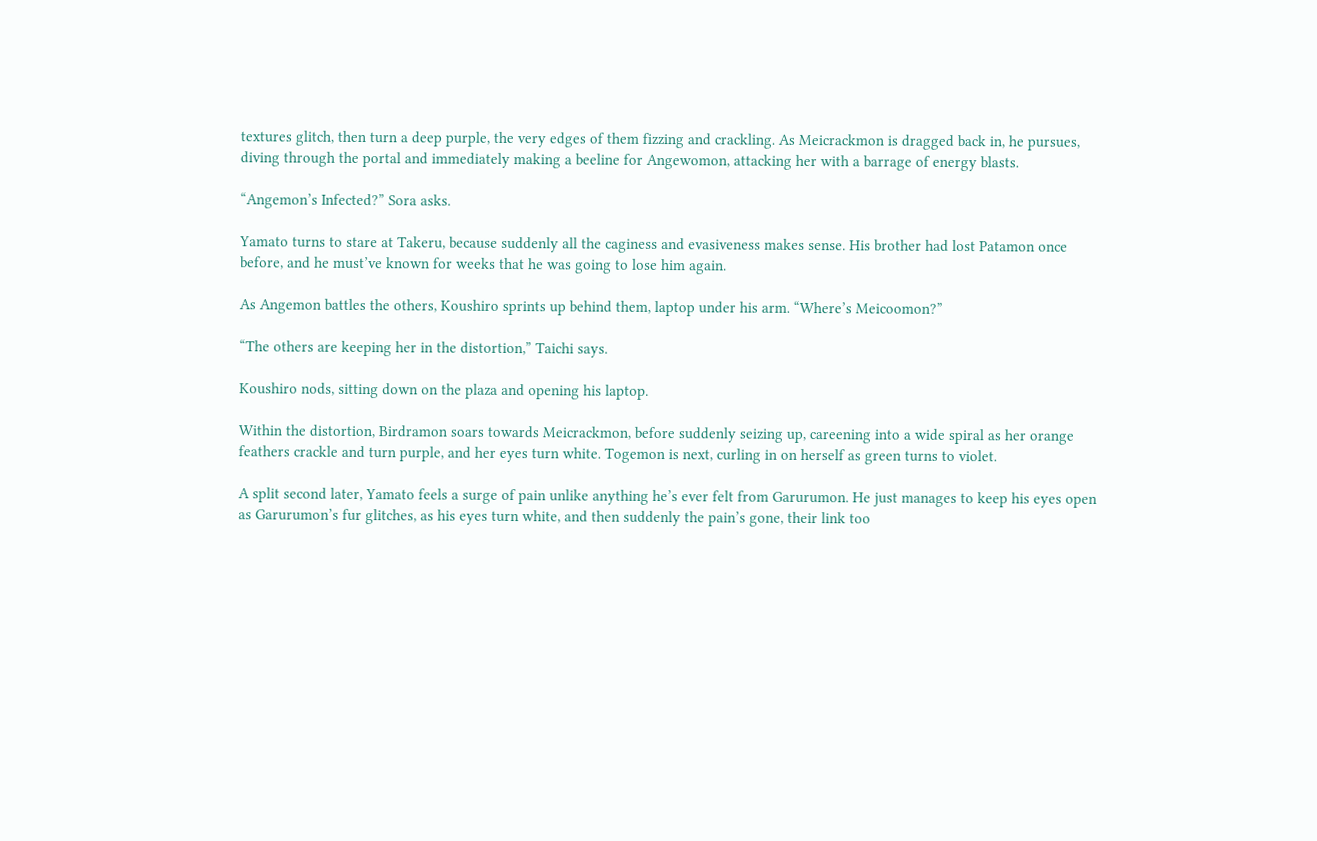textures glitch, then turn a deep purple, the very edges of them fizzing and crackling. As Meicrackmon is dragged back in, he pursues, diving through the portal and immediately making a beeline for Angewomon, attacking her with a barrage of energy blasts.

“Angemon’s Infected?” Sora asks.

Yamato turns to stare at Takeru, because suddenly all the caginess and evasiveness makes sense. His brother had lost Patamon once before, and he must’ve known for weeks that he was going to lose him again.

As Angemon battles the others, Koushiro sprints up behind them, laptop under his arm. “Where’s Meicoomon?”

“The others are keeping her in the distortion,” Taichi says.

Koushiro nods, sitting down on the plaza and opening his laptop.

Within the distortion, Birdramon soars towards Meicrackmon, before suddenly seizing up, careening into a wide spiral as her orange feathers crackle and turn purple, and her eyes turn white. Togemon is next, curling in on herself as green turns to violet.

A split second later, Yamato feels a surge of pain unlike anything he’s ever felt from Garurumon. He just manages to keep his eyes open as Garurumon’s fur glitches, as his eyes turn white, and then suddenly the pain’s gone, their link too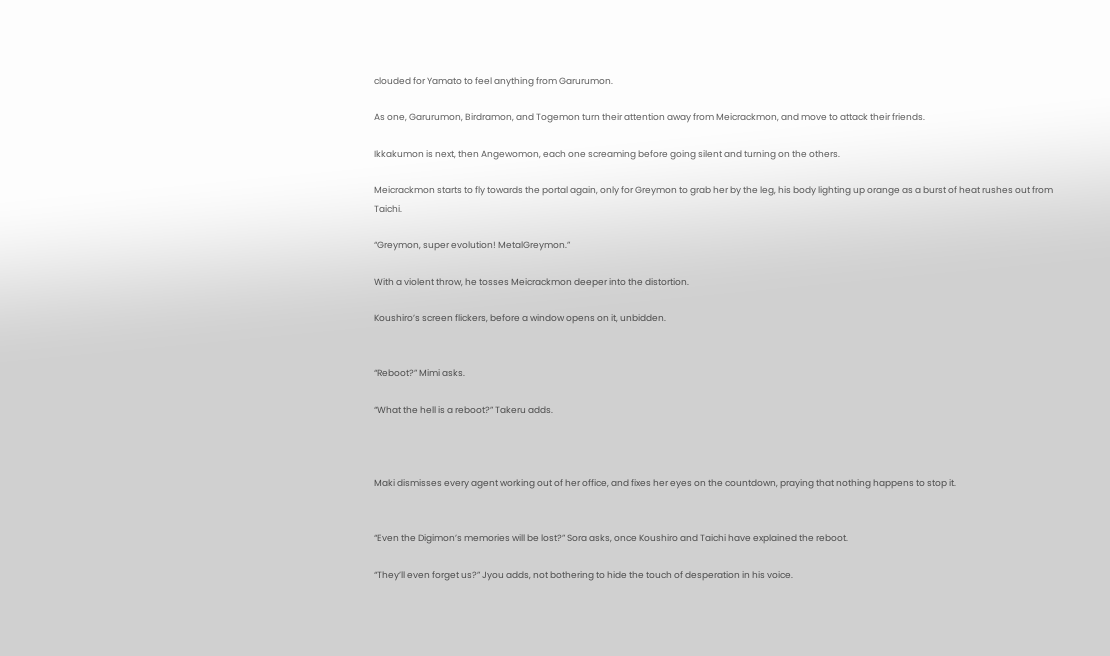clouded for Yamato to feel anything from Garurumon.

As one, Garurumon, Birdramon, and Togemon turn their attention away from Meicrackmon, and move to attack their friends.

Ikkakumon is next, then Angewomon, each one screaming before going silent and turning on the others.

Meicrackmon starts to fly towards the portal again, only for Greymon to grab her by the leg, his body lighting up orange as a burst of heat rushes out from Taichi.

“Greymon, super evolution! MetalGreymon.”

With a violent throw, he tosses Meicrackmon deeper into the distortion.

Koushiro’s screen flickers, before a window opens on it, unbidden.


“Reboot?” Mimi asks.

“What the hell is a reboot?” Takeru adds.



Maki dismisses every agent working out of her office, and fixes her eyes on the countdown, praying that nothing happens to stop it.


“Even the Digimon’s memories will be lost?” Sora asks, once Koushiro and Taichi have explained the reboot.

“They’ll even forget us?” Jyou adds, not bothering to hide the touch of desperation in his voice.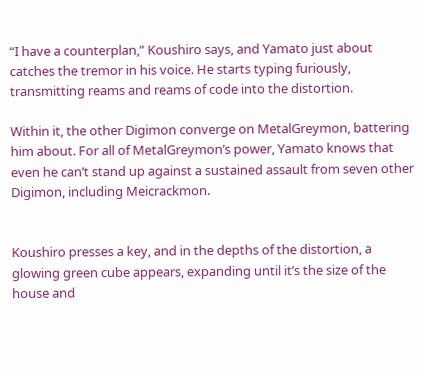“I have a counterplan,” Koushiro says, and Yamato just about catches the tremor in his voice. He starts typing furiously, transmitting reams and reams of code into the distortion.

Within it, the other Digimon converge on MetalGreymon, battering him about. For all of MetalGreymon’s power, Yamato knows that even he can’t stand up against a sustained assault from seven other Digimon, including Meicrackmon.


Koushiro presses a key, and in the depths of the distortion, a glowing green cube appears, expanding until it’s the size of the house and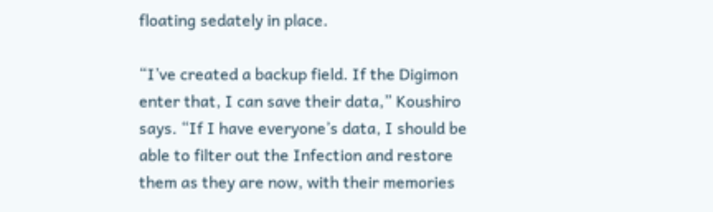floating sedately in place.

“I’ve created a backup field. If the Digimon enter that, I can save their data,” Koushiro says. “If I have everyone’s data, I should be able to filter out the Infection and restore them as they are now, with their memories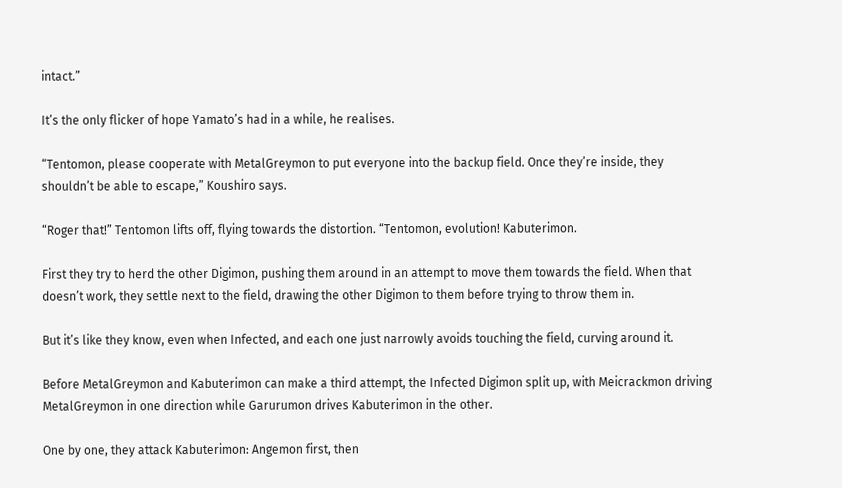intact.”

It’s the only flicker of hope Yamato’s had in a while, he realises.

“Tentomon, please cooperate with MetalGreymon to put everyone into the backup field. Once they’re inside, they shouldn’t be able to escape,” Koushiro says.

“Roger that!” Tentomon lifts off, flying towards the distortion. “Tentomon, evolution! Kabuterimon.

First they try to herd the other Digimon, pushing them around in an attempt to move them towards the field. When that doesn’t work, they settle next to the field, drawing the other Digimon to them before trying to throw them in.

But it’s like they know, even when Infected, and each one just narrowly avoids touching the field, curving around it.

Before MetalGreymon and Kabuterimon can make a third attempt, the Infected Digimon split up, with Meicrackmon driving MetalGreymon in one direction while Garurumon drives Kabuterimon in the other.

One by one, they attack Kabuterimon: Angemon first, then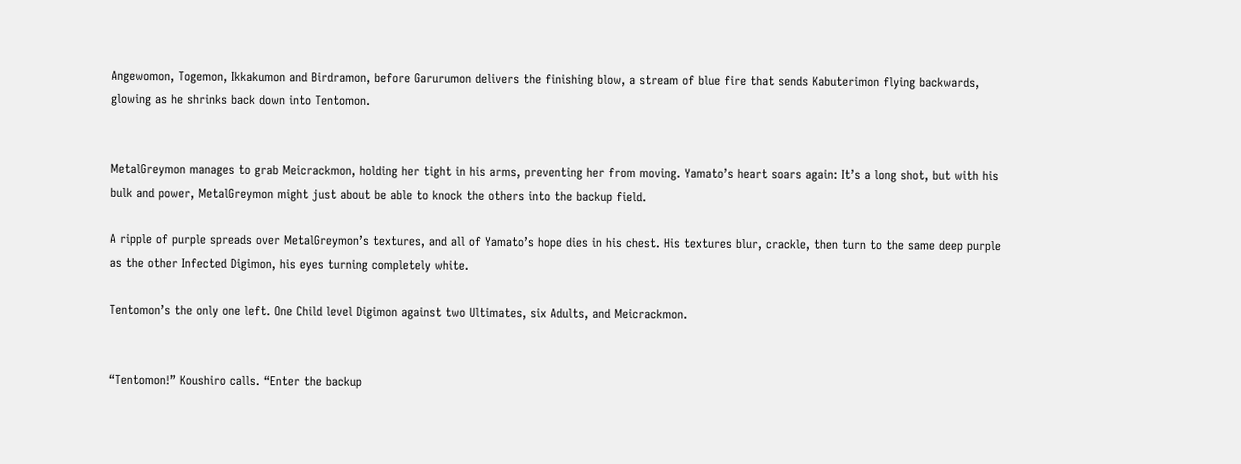Angewomon, Togemon, Ikkakumon and Birdramon, before Garurumon delivers the finishing blow, a stream of blue fire that sends Kabuterimon flying backwards, glowing as he shrinks back down into Tentomon.


MetalGreymon manages to grab Meicrackmon, holding her tight in his arms, preventing her from moving. Yamato’s heart soars again: It’s a long shot, but with his bulk and power, MetalGreymon might just about be able to knock the others into the backup field.

A ripple of purple spreads over MetalGreymon’s textures, and all of Yamato’s hope dies in his chest. His textures blur, crackle, then turn to the same deep purple as the other Infected Digimon, his eyes turning completely white.

Tentomon’s the only one left. One Child level Digimon against two Ultimates, six Adults, and Meicrackmon.


“Tentomon!” Koushiro calls. “Enter the backup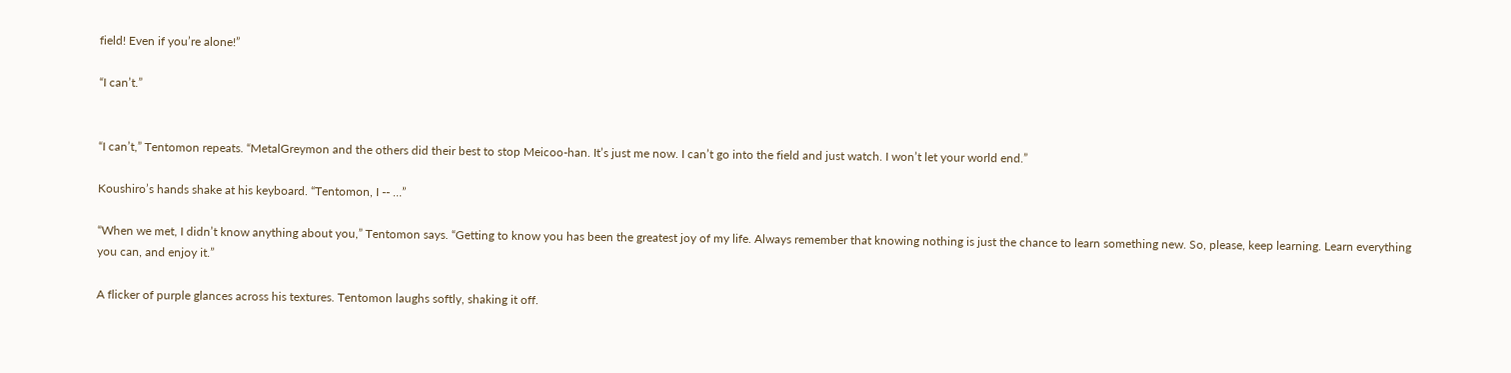field! Even if you’re alone!”

“I can’t.”


“I can’t,” Tentomon repeats. “MetalGreymon and the others did their best to stop Meicoo-han. It’s just me now. I can’t go into the field and just watch. I won’t let your world end.”

Koushiro’s hands shake at his keyboard. “Tentomon, I -- …”

“When we met, I didn’t know anything about you,” Tentomon says. “Getting to know you has been the greatest joy of my life. Always remember that knowing nothing is just the chance to learn something new. So, please, keep learning. Learn everything you can, and enjoy it.”

A flicker of purple glances across his textures. Tentomon laughs softly, shaking it off.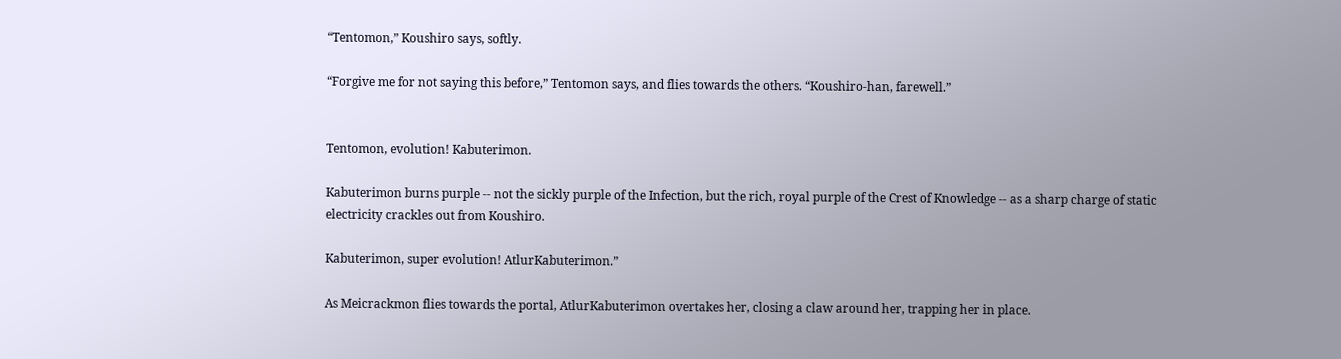“Tentomon,” Koushiro says, softly.

“Forgive me for not saying this before,” Tentomon says, and flies towards the others. “Koushiro-han, farewell.”


Tentomon, evolution! Kabuterimon.

Kabuterimon burns purple -- not the sickly purple of the Infection, but the rich, royal purple of the Crest of Knowledge -- as a sharp charge of static electricity crackles out from Koushiro.

Kabuterimon, super evolution! AtlurKabuterimon.”

As Meicrackmon flies towards the portal, AtlurKabuterimon overtakes her, closing a claw around her, trapping her in place.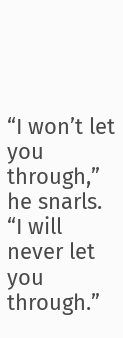“I won’t let you through,” he snarls. “I will never let you through.”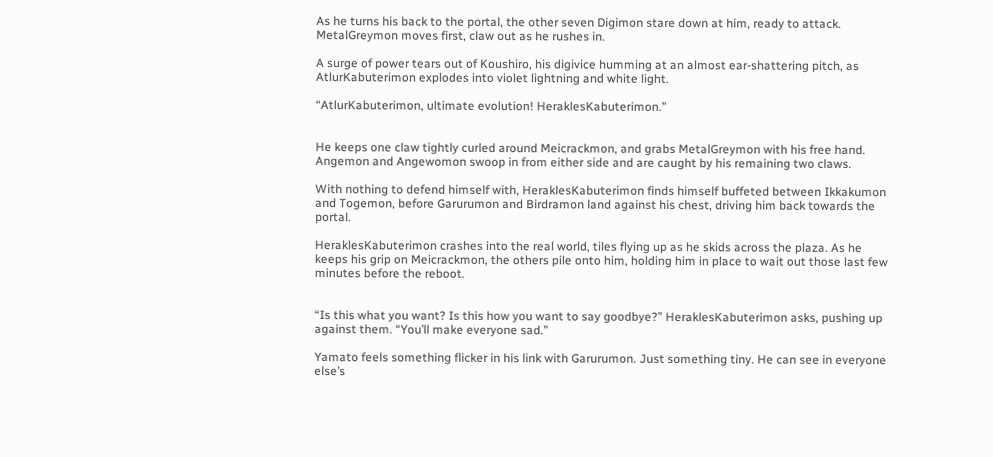As he turns his back to the portal, the other seven Digimon stare down at him, ready to attack. MetalGreymon moves first, claw out as he rushes in.

A surge of power tears out of Koushiro, his digivice humming at an almost ear-shattering pitch, as AtlurKabuterimon explodes into violet lightning and white light.

“AtlurKabuterimon, ultimate evolution! HeraklesKabuterimon.”


He keeps one claw tightly curled around Meicrackmon, and grabs MetalGreymon with his free hand. Angemon and Angewomon swoop in from either side and are caught by his remaining two claws.

With nothing to defend himself with, HeraklesKabuterimon finds himself buffeted between Ikkakumon and Togemon, before Garurumon and Birdramon land against his chest, driving him back towards the portal.

HeraklesKabuterimon crashes into the real world, tiles flying up as he skids across the plaza. As he keeps his grip on Meicrackmon, the others pile onto him, holding him in place to wait out those last few minutes before the reboot.


“Is this what you want? Is this how you want to say goodbye?” HeraklesKabuterimon asks, pushing up against them. “You’ll make everyone sad.”

Yamato feels something flicker in his link with Garurumon. Just something tiny. He can see in everyone else’s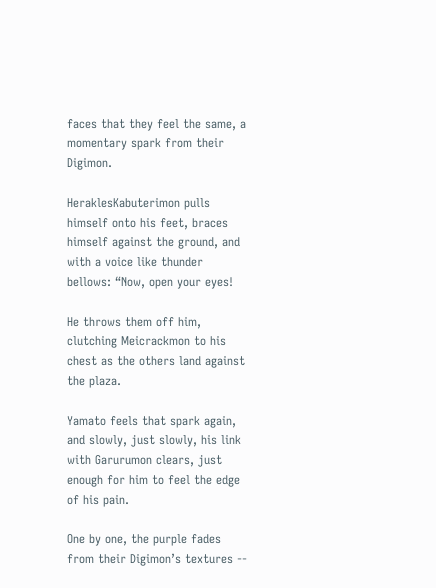faces that they feel the same, a momentary spark from their Digimon.

HeraklesKabuterimon pulls himself onto his feet, braces himself against the ground, and with a voice like thunder bellows: “Now, open your eyes!

He throws them off him, clutching Meicrackmon to his chest as the others land against the plaza.

Yamato feels that spark again, and slowly, just slowly, his link with Garurumon clears, just enough for him to feel the edge of his pain.

One by one, the purple fades from their Digimon’s textures --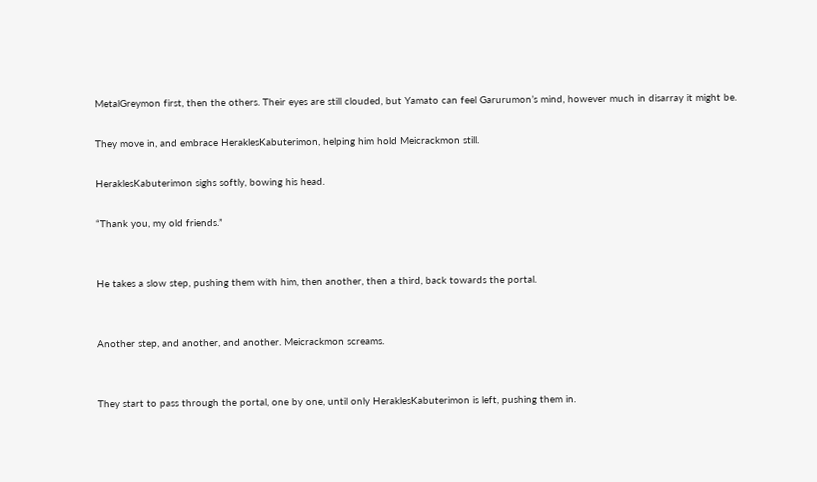MetalGreymon first, then the others. Their eyes are still clouded, but Yamato can feel Garurumon’s mind, however much in disarray it might be.

They move in, and embrace HeraklesKabuterimon, helping him hold Meicrackmon still.

HeraklesKabuterimon sighs softly, bowing his head.

“Thank you, my old friends.”


He takes a slow step, pushing them with him, then another, then a third, back towards the portal.


Another step, and another, and another. Meicrackmon screams.


They start to pass through the portal, one by one, until only HeraklesKabuterimon is left, pushing them in.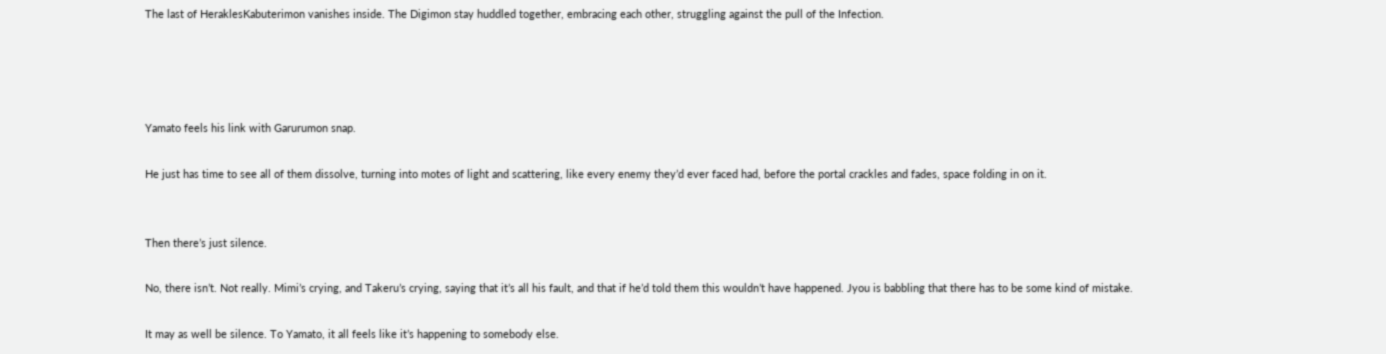The last of HeraklesKabuterimon vanishes inside. The Digimon stay huddled together, embracing each other, struggling against the pull of the Infection.




Yamato feels his link with Garurumon snap.

He just has time to see all of them dissolve, turning into motes of light and scattering, like every enemy they’d ever faced had, before the portal crackles and fades, space folding in on it.


Then there’s just silence.

No, there isn’t. Not really. Mimi’s crying, and Takeru’s crying, saying that it’s all his fault, and that if he’d told them this wouldn’t have happened. Jyou is babbling that there has to be some kind of mistake.

It may as well be silence. To Yamato, it all feels like it’s happening to somebody else.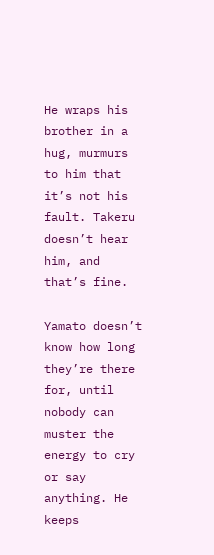He wraps his brother in a hug, murmurs to him that it’s not his fault. Takeru doesn’t hear him, and that’s fine.

Yamato doesn’t know how long they’re there for, until nobody can muster the energy to cry or say anything. He keeps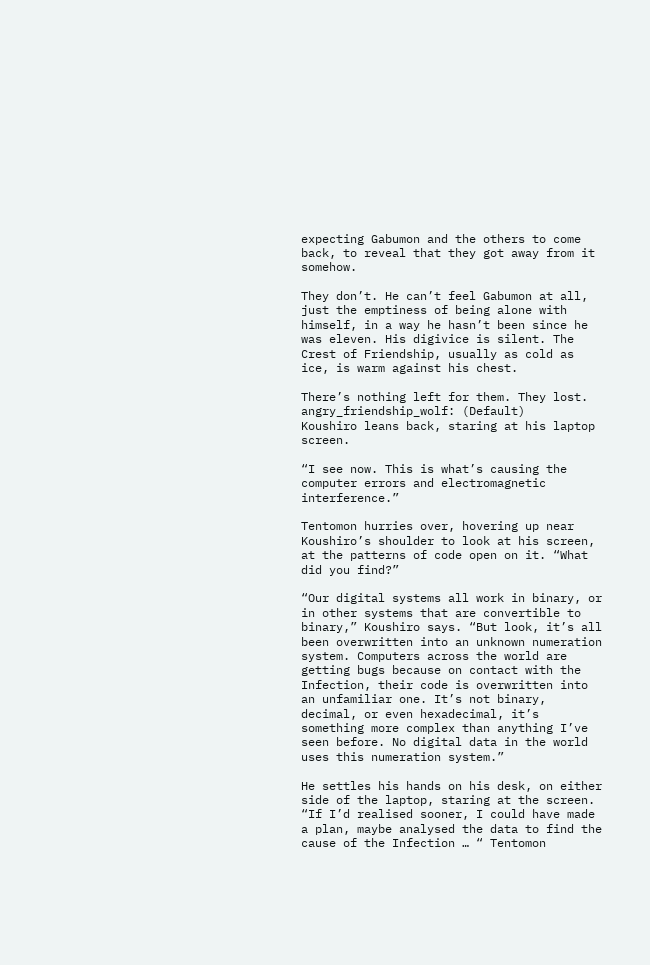expecting Gabumon and the others to come back, to reveal that they got away from it somehow.

They don’t. He can’t feel Gabumon at all, just the emptiness of being alone with himself, in a way he hasn’t been since he was eleven. His digivice is silent. The Crest of Friendship, usually as cold as ice, is warm against his chest.

There’s nothing left for them. They lost.
angry_friendship_wolf: (Default)
Koushiro leans back, staring at his laptop screen.

“I see now. This is what’s causing the computer errors and electromagnetic interference.”

Tentomon hurries over, hovering up near Koushiro’s shoulder to look at his screen, at the patterns of code open on it. “What did you find?”

“Our digital systems all work in binary, or in other systems that are convertible to binary,” Koushiro says. “But look, it’s all been overwritten into an unknown numeration system. Computers across the world are getting bugs because on contact with the Infection, their code is overwritten into an unfamiliar one. It’s not binary, decimal, or even hexadecimal, it’s something more complex than anything I’ve seen before. No digital data in the world uses this numeration system.”

He settles his hands on his desk, on either side of the laptop, staring at the screen. “If I’d realised sooner, I could have made a plan, maybe analysed the data to find the cause of the Infection … “ Tentomon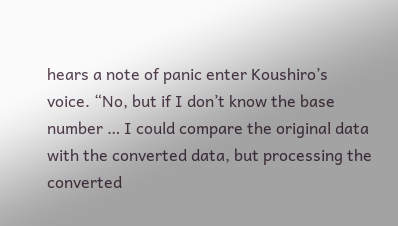hears a note of panic enter Koushiro’s voice. “No, but if I don’t know the base number … I could compare the original data with the converted data, but processing the converted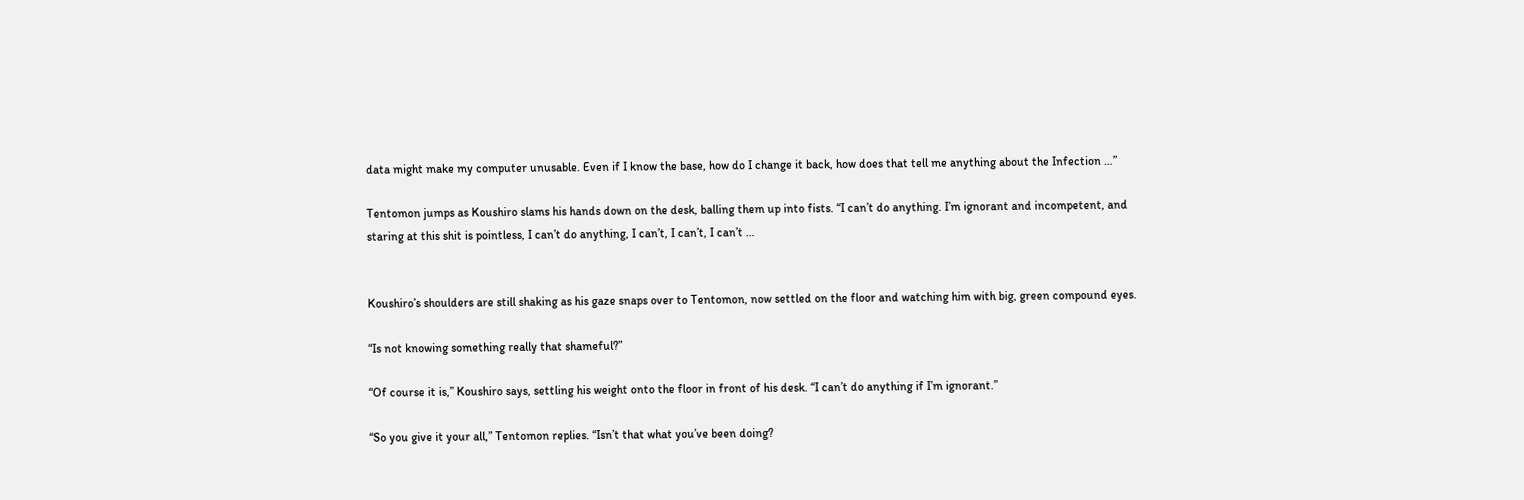data might make my computer unusable. Even if I know the base, how do I change it back, how does that tell me anything about the Infection …”

Tentomon jumps as Koushiro slams his hands down on the desk, balling them up into fists. “I can’t do anything. I’m ignorant and incompetent, and staring at this shit is pointless, I can’t do anything, I can’t, I can’t, I can’t …


Koushiro’s shoulders are still shaking as his gaze snaps over to Tentomon, now settled on the floor and watching him with big, green compound eyes.

“Is not knowing something really that shameful?”

“Of course it is,” Koushiro says, settling his weight onto the floor in front of his desk. “I can’t do anything if I’m ignorant.”

“So you give it your all,” Tentomon replies. “Isn’t that what you’ve been doing?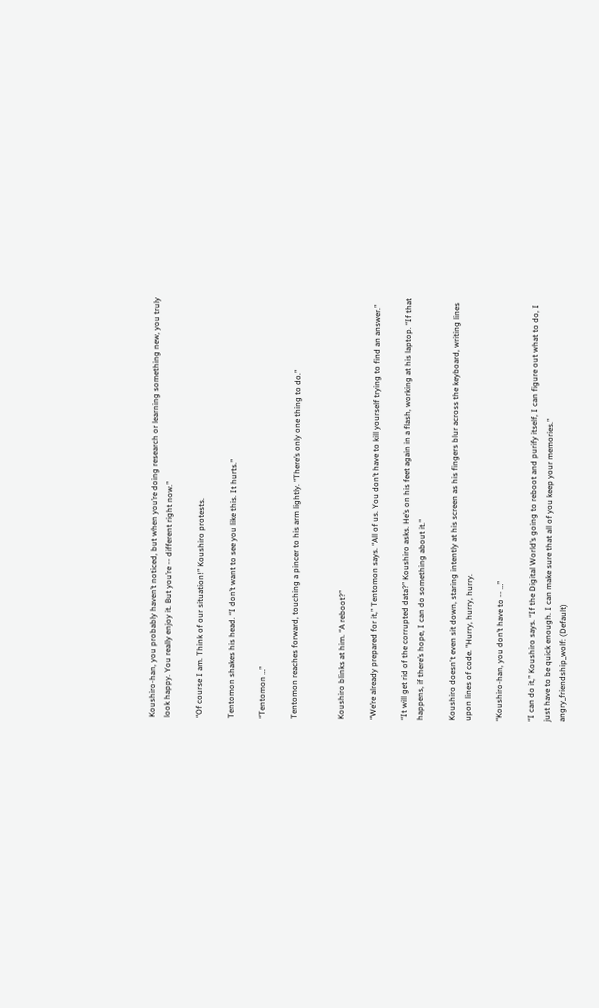Koushiro-han, you probably haven’t noticed, but when you’re doing research or learning something new, you truly look happy. You really enjoy it. But you’re -- different right now.”

“Of course I am. Think of our situation!” Koushiro protests.

Tentomon shakes his head. “I don’t want to see you like this. It hurts.”

“Tentomon …”

Tentomon reaches forward, touching a pincer to his arm lightly. “There’s only one thing to do.”


Koushiro blinks at him. “A reboot?”

“We’re already prepared for it,” Tentomon says. “All of us. You don’t have to kill yourself trying to find an answer.”

“It will get rid of the corrupted data?” Koushiro asks. He’s on his feet again in a flash, working at his laptop. “If that happens, if there’s hope, I can do something about it."

Koushiro doesn't even sit down, staring intently at his screen as his fingers blur across the keyboard, writing lines upon lines of code. "Hurry, hurry, hurry.

“Koushiro-han, you don’t have to -- …”

“I can do it,” Koushiro says. “If the Digital World’s going to reboot and purify itself, I can figure out what to do, I just have to be quick enough. I can make sure that all of you keep your memories.”
angry_friendship_wolf: (Default)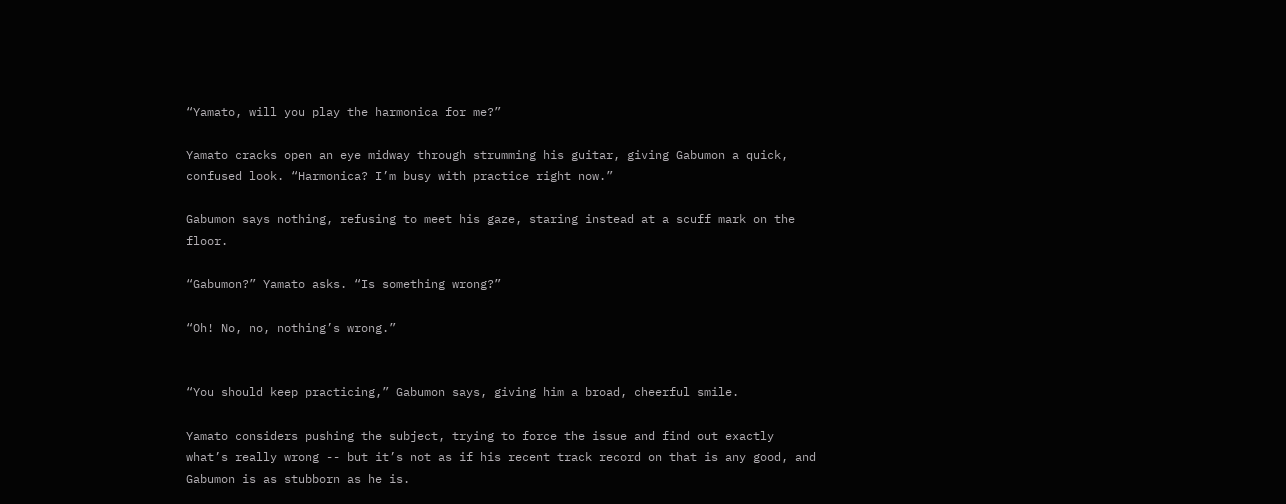“Yamato, will you play the harmonica for me?”

Yamato cracks open an eye midway through strumming his guitar, giving Gabumon a quick, confused look. “Harmonica? I’m busy with practice right now.”

Gabumon says nothing, refusing to meet his gaze, staring instead at a scuff mark on the floor.

“Gabumon?” Yamato asks. “Is something wrong?”

“Oh! No, no, nothing’s wrong.”


“You should keep practicing,” Gabumon says, giving him a broad, cheerful smile.

Yamato considers pushing the subject, trying to force the issue and find out exactly what’s really wrong -- but it’s not as if his recent track record on that is any good, and Gabumon is as stubborn as he is.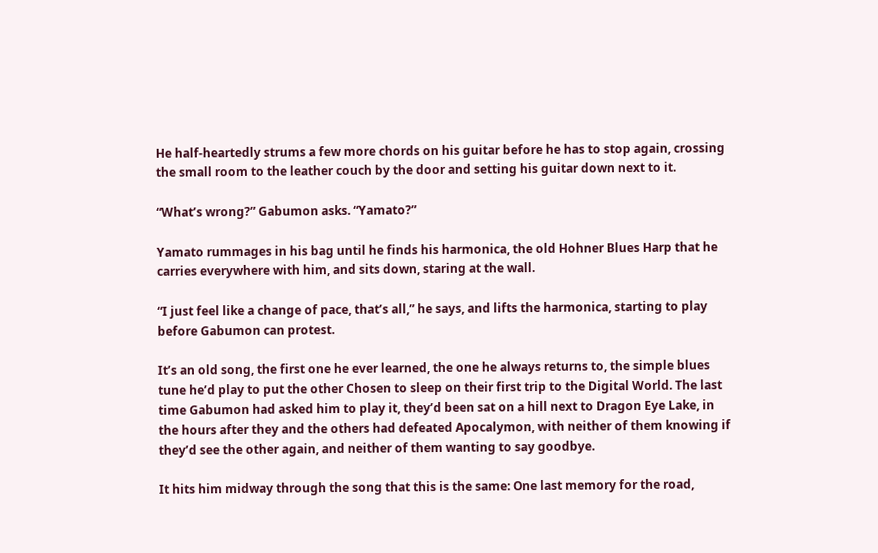He half-heartedly strums a few more chords on his guitar before he has to stop again, crossing the small room to the leather couch by the door and setting his guitar down next to it.

“What’s wrong?” Gabumon asks. “Yamato?”

Yamato rummages in his bag until he finds his harmonica, the old Hohner Blues Harp that he carries everywhere with him, and sits down, staring at the wall.

“I just feel like a change of pace, that’s all,” he says, and lifts the harmonica, starting to play before Gabumon can protest.

It’s an old song, the first one he ever learned, the one he always returns to, the simple blues tune he’d play to put the other Chosen to sleep on their first trip to the Digital World. The last time Gabumon had asked him to play it, they’d been sat on a hill next to Dragon Eye Lake, in the hours after they and the others had defeated Apocalymon, with neither of them knowing if they’d see the other again, and neither of them wanting to say goodbye.

It hits him midway through the song that this is the same: One last memory for the road,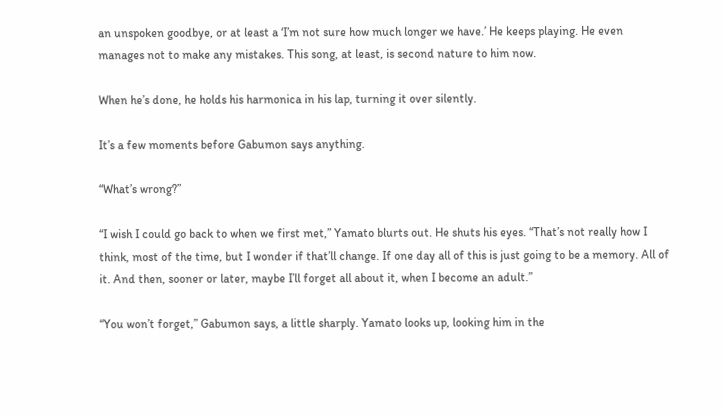an unspoken goodbye, or at least a ‘I’m not sure how much longer we have.’ He keeps playing. He even manages not to make any mistakes. This song, at least, is second nature to him now.

When he’s done, he holds his harmonica in his lap, turning it over silently.

It’s a few moments before Gabumon says anything.

“What’s wrong?”

“I wish I could go back to when we first met,” Yamato blurts out. He shuts his eyes. “That’s not really how I think, most of the time, but I wonder if that’ll change. If one day all of this is just going to be a memory. All of it. And then, sooner or later, maybe I’ll forget all about it, when I become an adult.”

“You won’t forget,” Gabumon says, a little sharply. Yamato looks up, looking him in the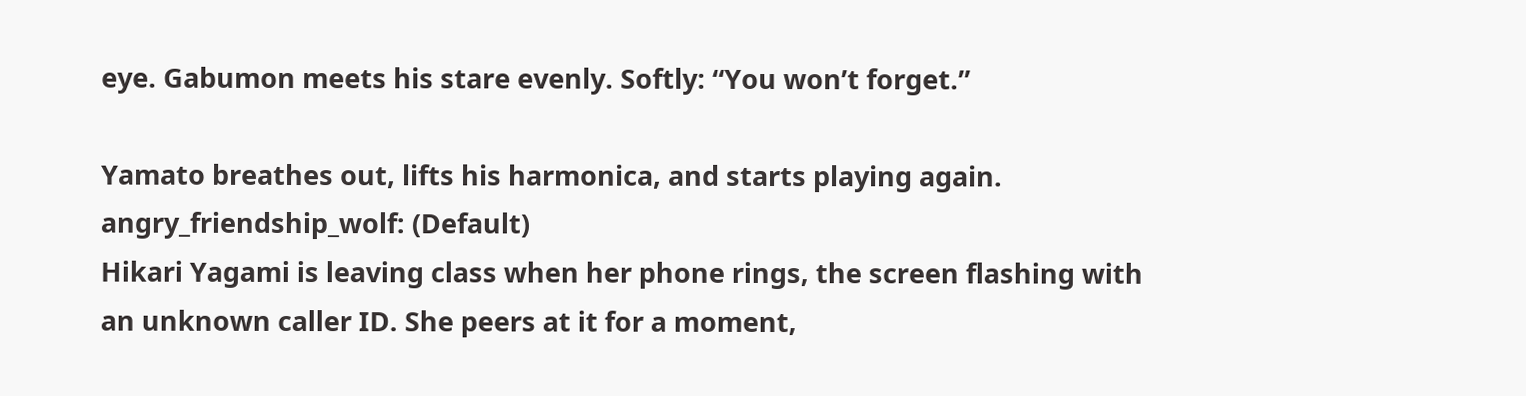eye. Gabumon meets his stare evenly. Softly: “You won’t forget.”

Yamato breathes out, lifts his harmonica, and starts playing again.
angry_friendship_wolf: (Default)
Hikari Yagami is leaving class when her phone rings, the screen flashing with an unknown caller ID. She peers at it for a moment,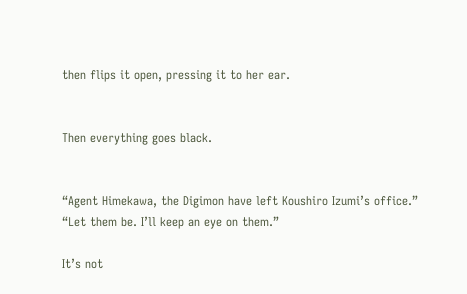then flips it open, pressing it to her ear.


Then everything goes black.


“Agent Himekawa, the Digimon have left Koushiro Izumi’s office.”
“Let them be. I’ll keep an eye on them.”

It’s not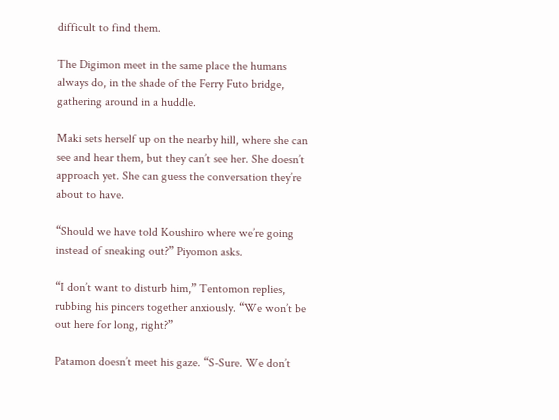difficult to find them.

The Digimon meet in the same place the humans always do, in the shade of the Ferry Futo bridge, gathering around in a huddle.

Maki sets herself up on the nearby hill, where she can see and hear them, but they can’t see her. She doesn’t approach yet. She can guess the conversation they’re about to have.

“Should we have told Koushiro where we’re going instead of sneaking out?” Piyomon asks.

“I don’t want to disturb him,” Tentomon replies, rubbing his pincers together anxiously. “We won’t be out here for long, right?”

Patamon doesn’t meet his gaze. “S-Sure. We don’t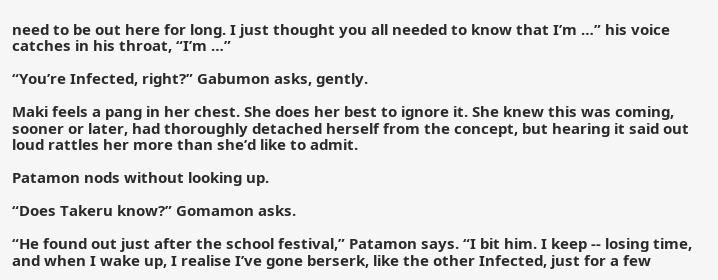need to be out here for long. I just thought you all needed to know that I’m …” his voice catches in his throat, “I’m …”

“You’re Infected, right?” Gabumon asks, gently.

Maki feels a pang in her chest. She does her best to ignore it. She knew this was coming, sooner or later, had thoroughly detached herself from the concept, but hearing it said out loud rattles her more than she’d like to admit.

Patamon nods without looking up.

“Does Takeru know?” Gomamon asks.

“He found out just after the school festival,” Patamon says. “I bit him. I keep -- losing time, and when I wake up, I realise I’ve gone berserk, like the other Infected, just for a few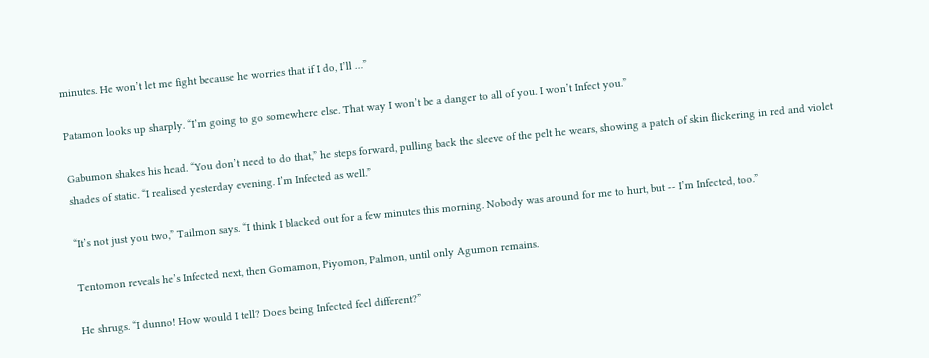minutes. He won’t let me fight because he worries that if I do, I’ll …”

Patamon looks up sharply. “I’m going to go somewhere else. That way I won’t be a danger to all of you. I won’t Infect you.”

Gabumon shakes his head. “You don’t need to do that,” he steps forward, pulling back the sleeve of the pelt he wears, showing a patch of skin flickering in red and violet shades of static. “I realised yesterday evening. I’m Infected as well.”

“It’s not just you two,” Tailmon says. “I think I blacked out for a few minutes this morning. Nobody was around for me to hurt, but -- I’m Infected, too.”

Tentomon reveals he’s Infected next, then Gomamon, Piyomon, Palmon, until only Agumon remains.

He shrugs. “I dunno! How would I tell? Does being Infected feel different?”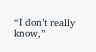“I don’t really know,”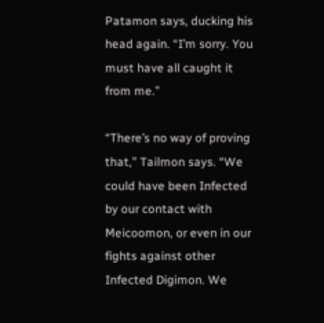Patamon says, ducking his head again. “I’m sorry. You must have all caught it from me.”

“There’s no way of proving that,” Tailmon says. “We could have been Infected by our contact with Meicoomon, or even in our fights against other Infected Digimon. We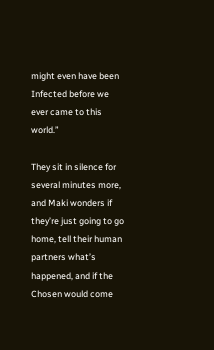might even have been Infected before we ever came to this world.”

They sit in silence for several minutes more, and Maki wonders if they’re just going to go home, tell their human partners what’s happened, and if the Chosen would come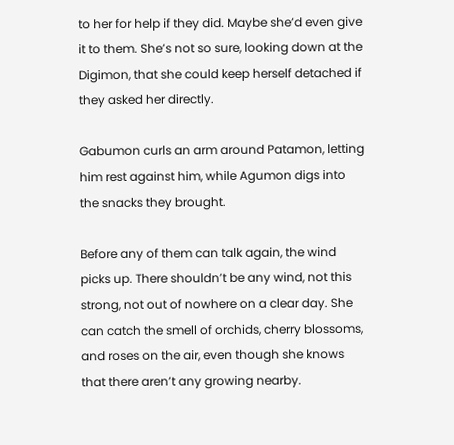to her for help if they did. Maybe she’d even give it to them. She’s not so sure, looking down at the Digimon, that she could keep herself detached if they asked her directly.

Gabumon curls an arm around Patamon, letting him rest against him, while Agumon digs into the snacks they brought.

Before any of them can talk again, the wind picks up. There shouldn’t be any wind, not this strong, not out of nowhere on a clear day. She can catch the smell of orchids, cherry blossoms, and roses on the air, even though she knows that there aren’t any growing nearby.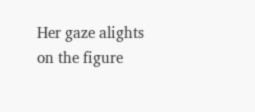Her gaze alights on the figure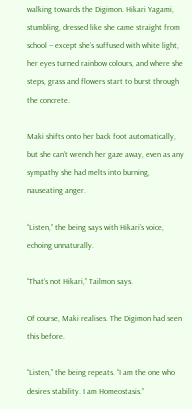walking towards the Digimon. Hikari Yagami, stumbling, dressed like she came straight from school -- except she’s suffused with white light, her eyes turned rainbow colours, and where she steps, grass and flowers start to burst through the concrete.

Maki shifts onto her back foot automatically, but she can’t wrench her gaze away, even as any sympathy she had melts into burning, nauseating anger.

“Listen,” the being says with Hikari’s voice, echoing unnaturally.

“That’s not Hikari,” Tailmon says.

Of course, Maki realises. The Digimon had seen this before.

“Listen,” the being repeats. “I am the one who desires stability. I am Homeostasis.”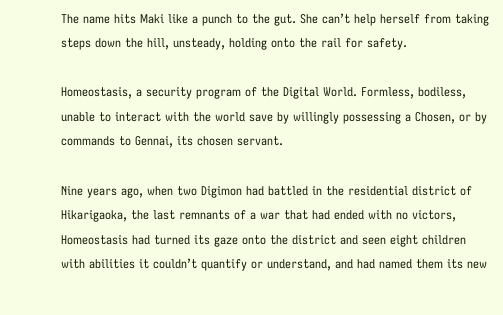The name hits Maki like a punch to the gut. She can’t help herself from taking steps down the hill, unsteady, holding onto the rail for safety.

Homeostasis, a security program of the Digital World. Formless, bodiless, unable to interact with the world save by willingly possessing a Chosen, or by commands to Gennai, its chosen servant.

Nine years ago, when two Digimon had battled in the residential district of Hikarigaoka, the last remnants of a war that had ended with no victors, Homeostasis had turned its gaze onto the district and seen eight children with abilities it couldn’t quantify or understand, and had named them its new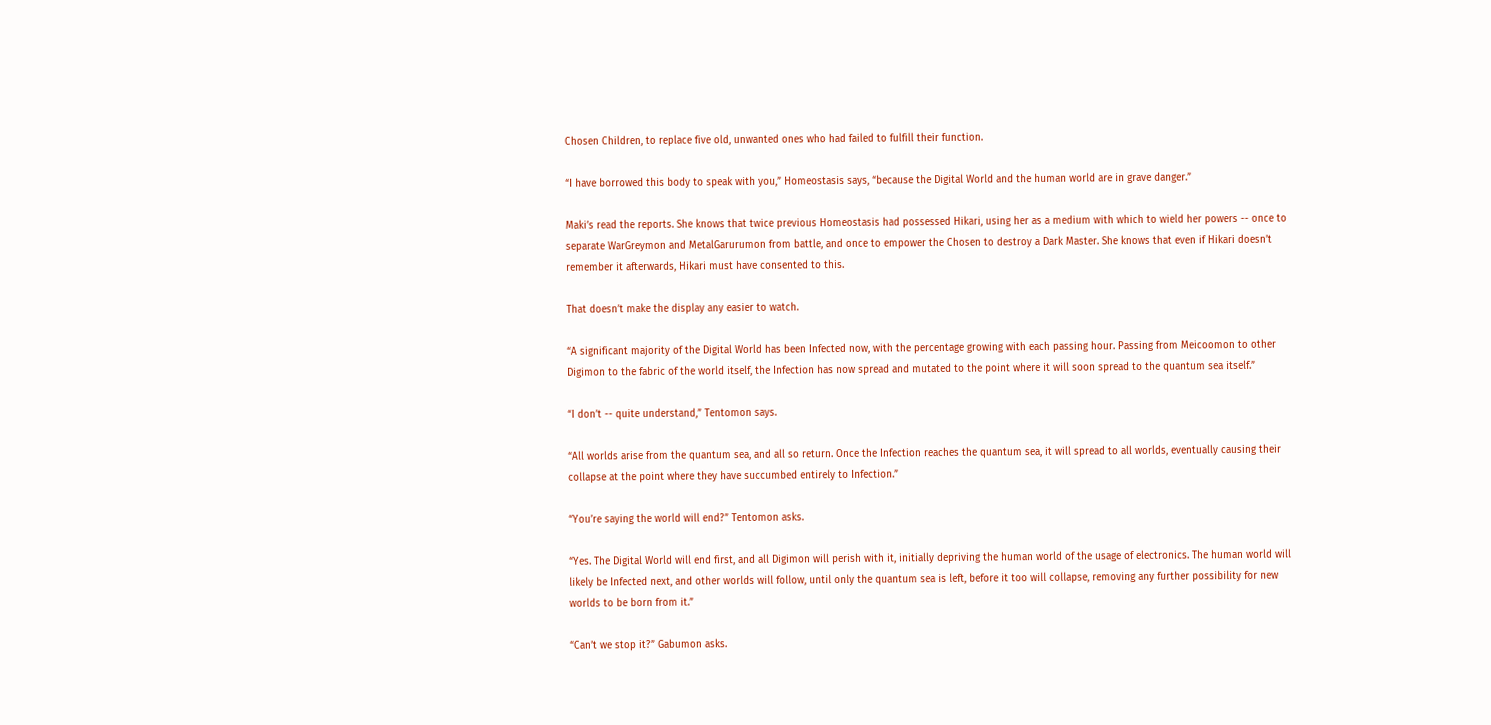Chosen Children, to replace five old, unwanted ones who had failed to fulfill their function.

“I have borrowed this body to speak with you,” Homeostasis says, “because the Digital World and the human world are in grave danger.”

Maki’s read the reports. She knows that twice previous Homeostasis had possessed Hikari, using her as a medium with which to wield her powers -- once to separate WarGreymon and MetalGarurumon from battle, and once to empower the Chosen to destroy a Dark Master. She knows that even if Hikari doesn’t remember it afterwards, Hikari must have consented to this.

That doesn’t make the display any easier to watch.

“A significant majority of the Digital World has been Infected now, with the percentage growing with each passing hour. Passing from Meicoomon to other Digimon to the fabric of the world itself, the Infection has now spread and mutated to the point where it will soon spread to the quantum sea itself.”

“I don’t -- quite understand,” Tentomon says.

“All worlds arise from the quantum sea, and all so return. Once the Infection reaches the quantum sea, it will spread to all worlds, eventually causing their collapse at the point where they have succumbed entirely to Infection.”

“You’re saying the world will end?” Tentomon asks.

“Yes. The Digital World will end first, and all Digimon will perish with it, initially depriving the human world of the usage of electronics. The human world will likely be Infected next, and other worlds will follow, until only the quantum sea is left, before it too will collapse, removing any further possibility for new worlds to be born from it.”

“Can’t we stop it?” Gabumon asks.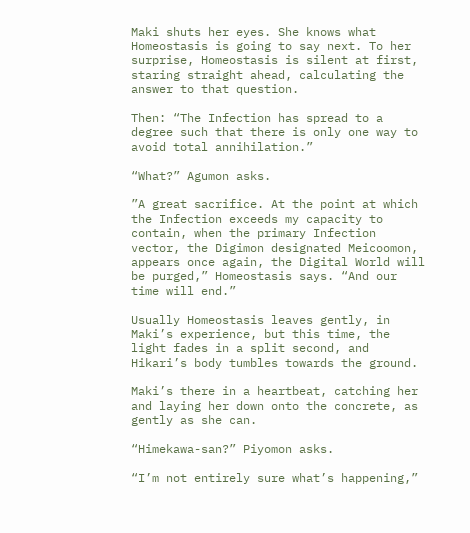Maki shuts her eyes. She knows what Homeostasis is going to say next. To her surprise, Homeostasis is silent at first, staring straight ahead, calculating the answer to that question.

Then: “The Infection has spread to a degree such that there is only one way to avoid total annihilation.”

“What?” Agumon asks.

”A great sacrifice. At the point at which the Infection exceeds my capacity to contain, when the primary Infection vector, the Digimon designated Meicoomon, appears once again, the Digital World will be purged,” Homeostasis says. “And our time will end.”

Usually Homeostasis leaves gently, in Maki’s experience, but this time, the light fades in a split second, and Hikari’s body tumbles towards the ground.

Maki’s there in a heartbeat, catching her and laying her down onto the concrete, as gently as she can.

“Himekawa-san?” Piyomon asks.

“I’m not entirely sure what’s happening,”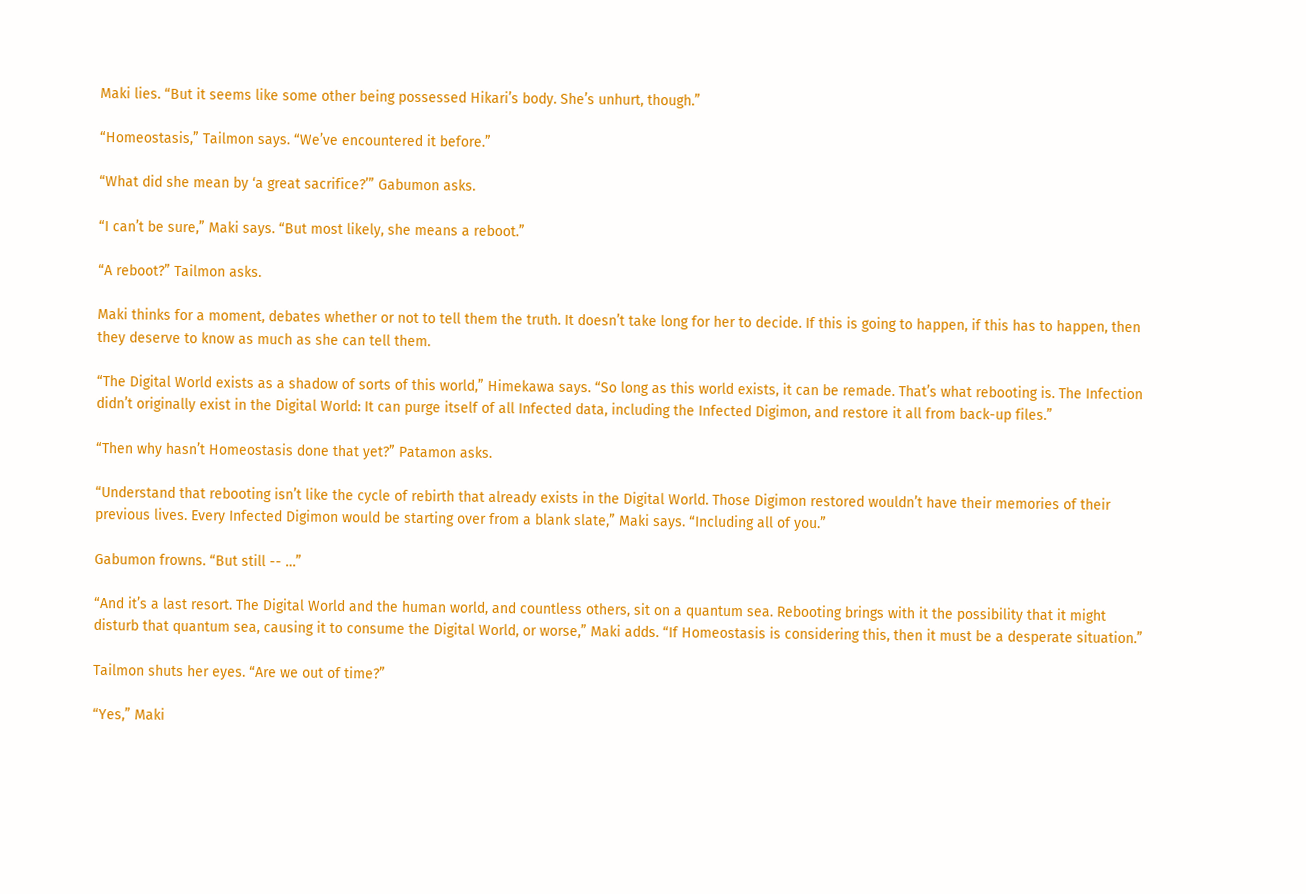Maki lies. “But it seems like some other being possessed Hikari’s body. She’s unhurt, though.”

“Homeostasis,” Tailmon says. “We’ve encountered it before.”

“What did she mean by ‘a great sacrifice?’” Gabumon asks.

“I can’t be sure,” Maki says. “But most likely, she means a reboot.”

“A reboot?” Tailmon asks.

Maki thinks for a moment, debates whether or not to tell them the truth. It doesn’t take long for her to decide. If this is going to happen, if this has to happen, then they deserve to know as much as she can tell them.

“The Digital World exists as a shadow of sorts of this world,” Himekawa says. “So long as this world exists, it can be remade. That’s what rebooting is. The Infection didn’t originally exist in the Digital World: It can purge itself of all Infected data, including the Infected Digimon, and restore it all from back-up files.”

“Then why hasn’t Homeostasis done that yet?” Patamon asks.

“Understand that rebooting isn’t like the cycle of rebirth that already exists in the Digital World. Those Digimon restored wouldn’t have their memories of their previous lives. Every Infected Digimon would be starting over from a blank slate,” Maki says. “Including all of you.”

Gabumon frowns. “But still -- …”

“And it’s a last resort. The Digital World and the human world, and countless others, sit on a quantum sea. Rebooting brings with it the possibility that it might disturb that quantum sea, causing it to consume the Digital World, or worse,” Maki adds. “If Homeostasis is considering this, then it must be a desperate situation.”

Tailmon shuts her eyes. “Are we out of time?”

“Yes,” Maki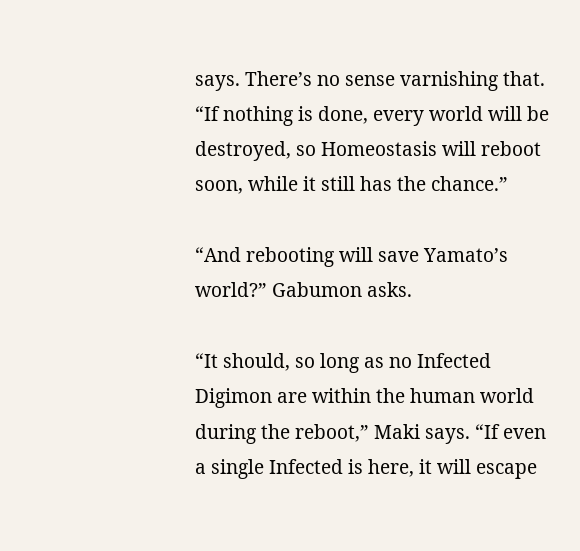says. There’s no sense varnishing that. “If nothing is done, every world will be destroyed, so Homeostasis will reboot soon, while it still has the chance.”

“And rebooting will save Yamato’s world?” Gabumon asks.

“It should, so long as no Infected Digimon are within the human world during the reboot,” Maki says. “If even a single Infected is here, it will escape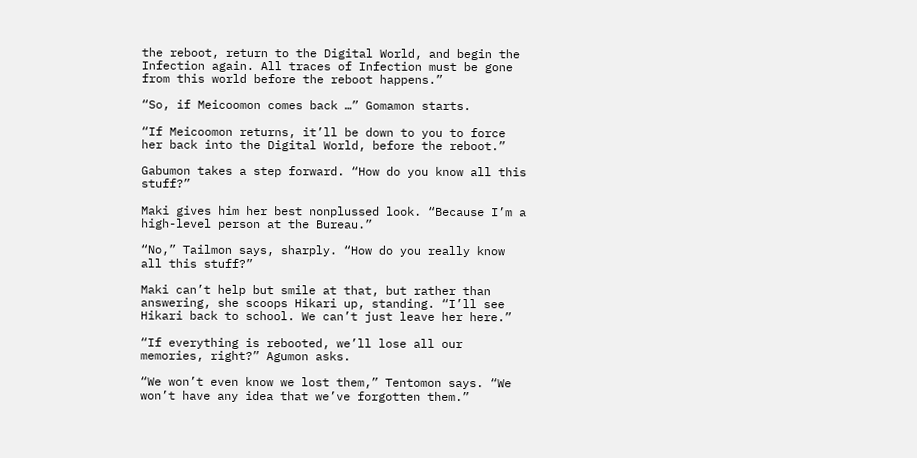the reboot, return to the Digital World, and begin the Infection again. All traces of Infection must be gone from this world before the reboot happens.”

“So, if Meicoomon comes back …” Gomamon starts.

“If Meicoomon returns, it’ll be down to you to force her back into the Digital World, before the reboot.”

Gabumon takes a step forward. “How do you know all this stuff?”

Maki gives him her best nonplussed look. “Because I’m a high-level person at the Bureau.”

“No,” Tailmon says, sharply. “How do you really know all this stuff?”

Maki can’t help but smile at that, but rather than answering, she scoops Hikari up, standing. “I’ll see Hikari back to school. We can’t just leave her here.”

“If everything is rebooted, we’ll lose all our memories, right?” Agumon asks.

“We won’t even know we lost them,” Tentomon says. “We won’t have any idea that we’ve forgotten them.”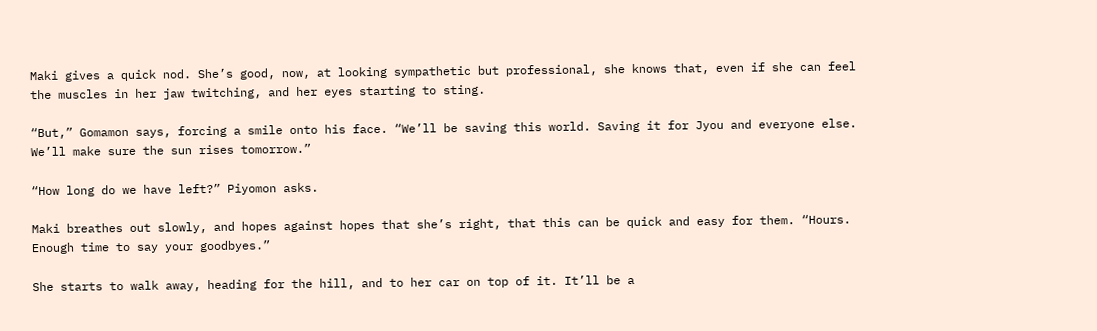Maki gives a quick nod. She’s good, now, at looking sympathetic but professional, she knows that, even if she can feel the muscles in her jaw twitching, and her eyes starting to sting.

“But,” Gomamon says, forcing a smile onto his face. “We’ll be saving this world. Saving it for Jyou and everyone else. We’ll make sure the sun rises tomorrow.”

“How long do we have left?” Piyomon asks.

Maki breathes out slowly, and hopes against hopes that she’s right, that this can be quick and easy for them. “Hours. Enough time to say your goodbyes.”

She starts to walk away, heading for the hill, and to her car on top of it. It’ll be a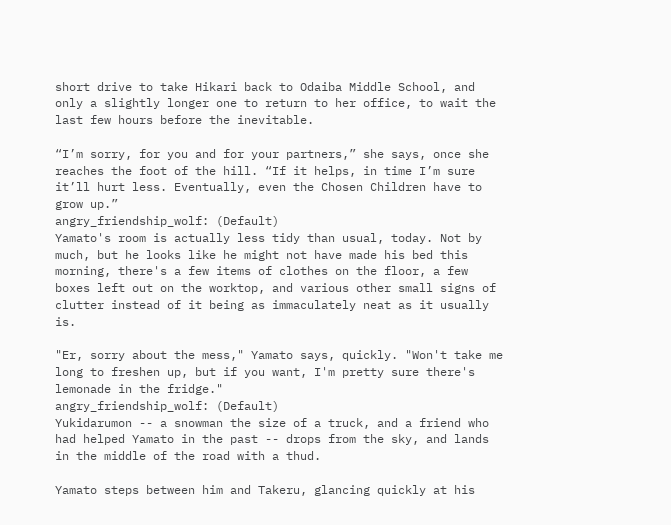short drive to take Hikari back to Odaiba Middle School, and only a slightly longer one to return to her office, to wait the last few hours before the inevitable.

“I’m sorry, for you and for your partners,” she says, once she reaches the foot of the hill. “If it helps, in time I’m sure it’ll hurt less. Eventually, even the Chosen Children have to grow up.”
angry_friendship_wolf: (Default)
Yamato's room is actually less tidy than usual, today. Not by much, but he looks like he might not have made his bed this morning, there's a few items of clothes on the floor, a few boxes left out on the worktop, and various other small signs of clutter instead of it being as immaculately neat as it usually is.

"Er, sorry about the mess," Yamato says, quickly. "Won't take me long to freshen up, but if you want, I'm pretty sure there's lemonade in the fridge."
angry_friendship_wolf: (Default)
Yukidarumon -- a snowman the size of a truck, and a friend who had helped Yamato in the past -- drops from the sky, and lands in the middle of the road with a thud.

Yamato steps between him and Takeru, glancing quickly at his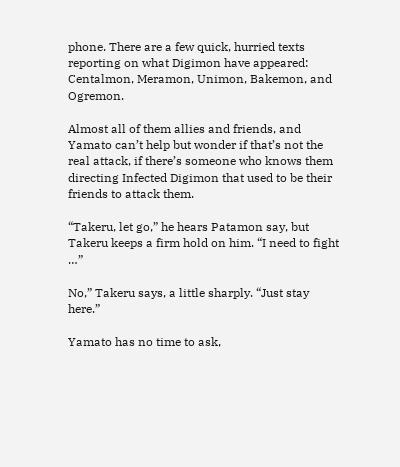phone. There are a few quick, hurried texts reporting on what Digimon have appeared: Centalmon, Meramon, Unimon, Bakemon, and Ogremon.

Almost all of them allies and friends, and Yamato can’t help but wonder if that’s not the real attack, if there’s someone who knows them directing Infected Digimon that used to be their friends to attack them.

“Takeru, let go,” he hears Patamon say, but Takeru keeps a firm hold on him. “I need to fight …”

No,” Takeru says, a little sharply. “Just stay here.”

Yamato has no time to ask,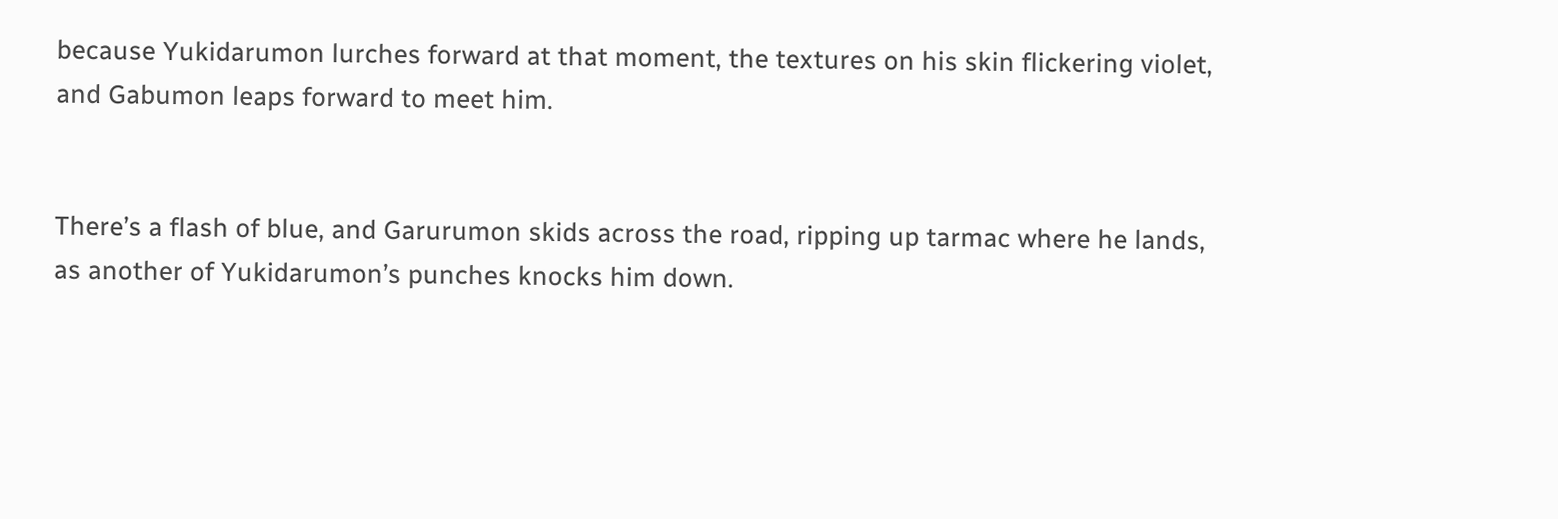because Yukidarumon lurches forward at that moment, the textures on his skin flickering violet, and Gabumon leaps forward to meet him.


There’s a flash of blue, and Garurumon skids across the road, ripping up tarmac where he lands, as another of Yukidarumon’s punches knocks him down.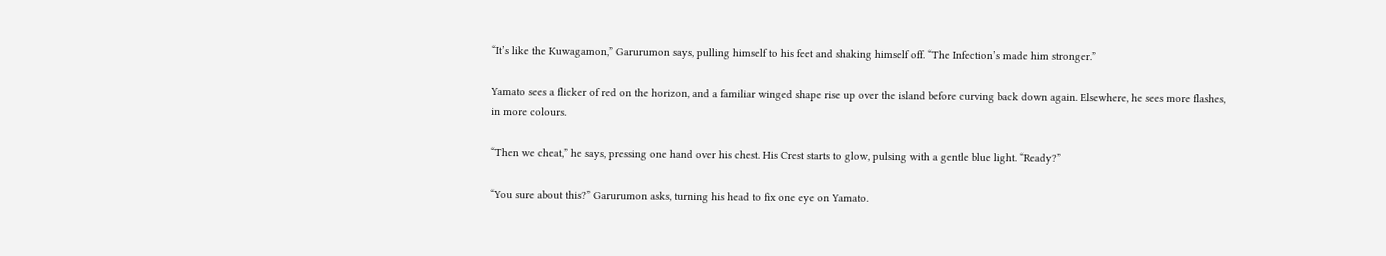“It’s like the Kuwagamon,” Garurumon says, pulling himself to his feet and shaking himself off. “The Infection’s made him stronger.”

Yamato sees a flicker of red on the horizon, and a familiar winged shape rise up over the island before curving back down again. Elsewhere, he sees more flashes, in more colours.

“Then we cheat,” he says, pressing one hand over his chest. His Crest starts to glow, pulsing with a gentle blue light. “Ready?”

“You sure about this?” Garurumon asks, turning his head to fix one eye on Yamato.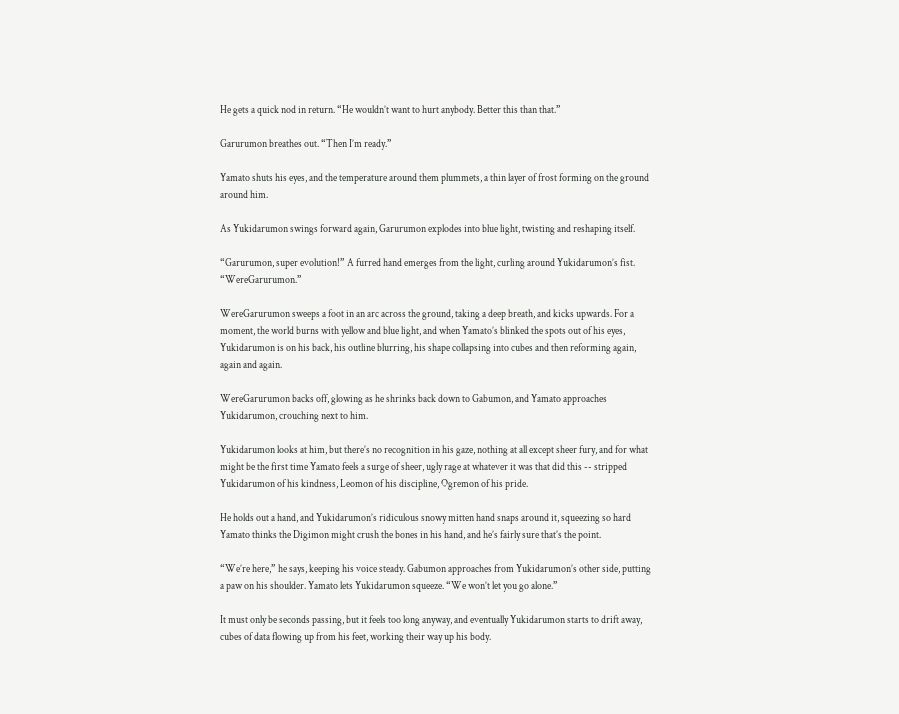He gets a quick nod in return. “He wouldn’t want to hurt anybody. Better this than that.”

Garurumon breathes out. “Then I’m ready.”

Yamato shuts his eyes, and the temperature around them plummets, a thin layer of frost forming on the ground around him.

As Yukidarumon swings forward again, Garurumon explodes into blue light, twisting and reshaping itself.

“Garurumon, super evolution!” A furred hand emerges from the light, curling around Yukidarumon’s fist. “WereGarurumon.”

WereGarurumon sweeps a foot in an arc across the ground, taking a deep breath, and kicks upwards. For a moment, the world burns with yellow and blue light, and when Yamato’s blinked the spots out of his eyes, Yukidarumon is on his back, his outline blurring, his shape collapsing into cubes and then reforming again, again and again.

WereGarurumon backs off, glowing as he shrinks back down to Gabumon, and Yamato approaches Yukidarumon, crouching next to him.

Yukidarumon looks at him, but there’s no recognition in his gaze, nothing at all except sheer fury, and for what might be the first time Yamato feels a surge of sheer, ugly rage at whatever it was that did this -- stripped Yukidarumon of his kindness, Leomon of his discipline, Ogremon of his pride.

He holds out a hand, and Yukidarumon’s ridiculous snowy mitten hand snaps around it, squeezing so hard Yamato thinks the Digimon might crush the bones in his hand, and he’s fairly sure that’s the point.

“We’re here,” he says, keeping his voice steady. Gabumon approaches from Yukidarumon’s other side, putting a paw on his shoulder. Yamato lets Yukidarumon squeeze. “We won’t let you go alone.”

It must only be seconds passing, but it feels too long anyway, and eventually Yukidarumon starts to drift away, cubes of data flowing up from his feet, working their way up his body.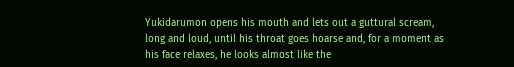Yukidarumon opens his mouth and lets out a guttural scream, long and loud, until his throat goes hoarse and, for a moment as his face relaxes, he looks almost like the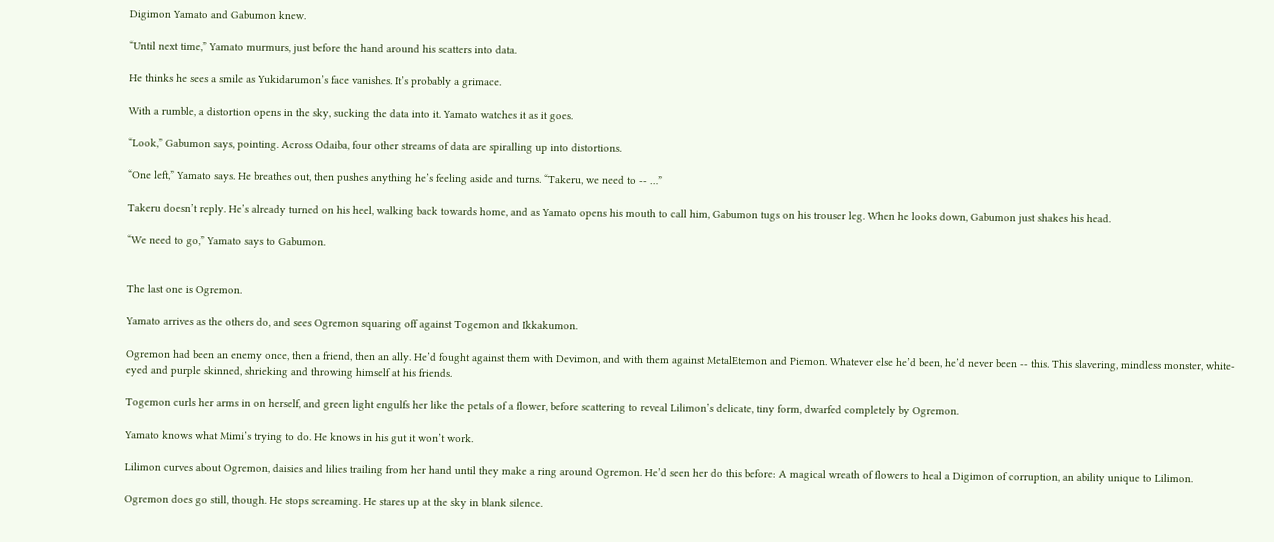Digimon Yamato and Gabumon knew.

“Until next time,” Yamato murmurs, just before the hand around his scatters into data.

He thinks he sees a smile as Yukidarumon’s face vanishes. It’s probably a grimace.

With a rumble, a distortion opens in the sky, sucking the data into it. Yamato watches it as it goes.

“Look,” Gabumon says, pointing. Across Odaiba, four other streams of data are spiralling up into distortions.

“One left,” Yamato says. He breathes out, then pushes anything he’s feeling aside and turns. “Takeru, we need to -- …”

Takeru doesn’t reply. He’s already turned on his heel, walking back towards home, and as Yamato opens his mouth to call him, Gabumon tugs on his trouser leg. When he looks down, Gabumon just shakes his head.

“We need to go,” Yamato says to Gabumon.


The last one is Ogremon.

Yamato arrives as the others do, and sees Ogremon squaring off against Togemon and Ikkakumon.

Ogremon had been an enemy once, then a friend, then an ally. He’d fought against them with Devimon, and with them against MetalEtemon and Piemon. Whatever else he’d been, he’d never been -- this. This slavering, mindless monster, white-eyed and purple skinned, shrieking and throwing himself at his friends.

Togemon curls her arms in on herself, and green light engulfs her like the petals of a flower, before scattering to reveal Lilimon’s delicate, tiny form, dwarfed completely by Ogremon.

Yamato knows what Mimi’s trying to do. He knows in his gut it won’t work.

Lilimon curves about Ogremon, daisies and lilies trailing from her hand until they make a ring around Ogremon. He’d seen her do this before: A magical wreath of flowers to heal a Digimon of corruption, an ability unique to Lilimon.

Ogremon does go still, though. He stops screaming. He stares up at the sky in blank silence.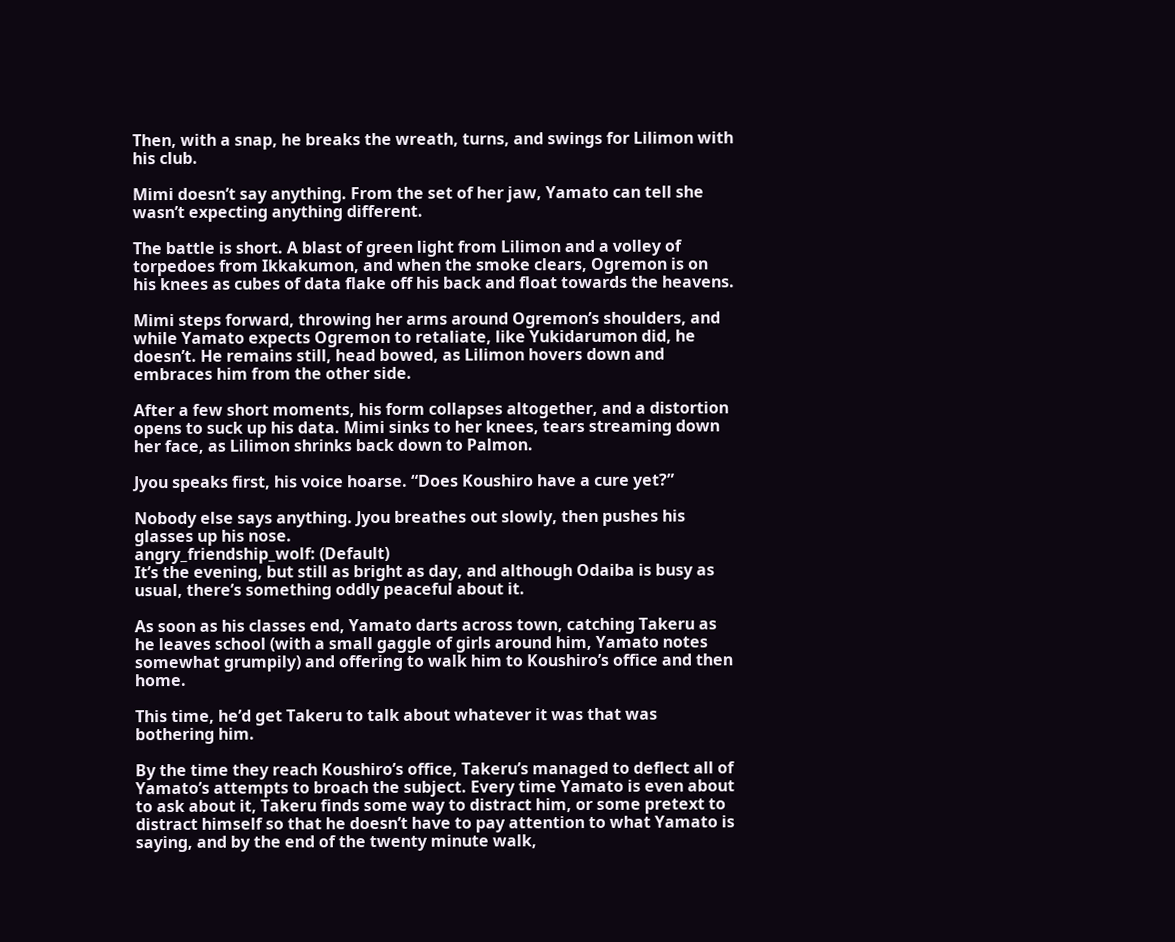Then, with a snap, he breaks the wreath, turns, and swings for Lilimon with his club.

Mimi doesn’t say anything. From the set of her jaw, Yamato can tell she wasn’t expecting anything different.

The battle is short. A blast of green light from Lilimon and a volley of torpedoes from Ikkakumon, and when the smoke clears, Ogremon is on his knees as cubes of data flake off his back and float towards the heavens.

Mimi steps forward, throwing her arms around Ogremon’s shoulders, and while Yamato expects Ogremon to retaliate, like Yukidarumon did, he doesn’t. He remains still, head bowed, as Lilimon hovers down and embraces him from the other side.

After a few short moments, his form collapses altogether, and a distortion opens to suck up his data. Mimi sinks to her knees, tears streaming down her face, as Lilimon shrinks back down to Palmon.

Jyou speaks first, his voice hoarse. “Does Koushiro have a cure yet?”

Nobody else says anything. Jyou breathes out slowly, then pushes his glasses up his nose.
angry_friendship_wolf: (Default)
It’s the evening, but still as bright as day, and although Odaiba is busy as usual, there’s something oddly peaceful about it.

As soon as his classes end, Yamato darts across town, catching Takeru as he leaves school (with a small gaggle of girls around him, Yamato notes somewhat grumpily) and offering to walk him to Koushiro’s office and then home.

This time, he’d get Takeru to talk about whatever it was that was bothering him.

By the time they reach Koushiro’s office, Takeru’s managed to deflect all of Yamato’s attempts to broach the subject. Every time Yamato is even about to ask about it, Takeru finds some way to distract him, or some pretext to distract himself so that he doesn’t have to pay attention to what Yamato is saying, and by the end of the twenty minute walk,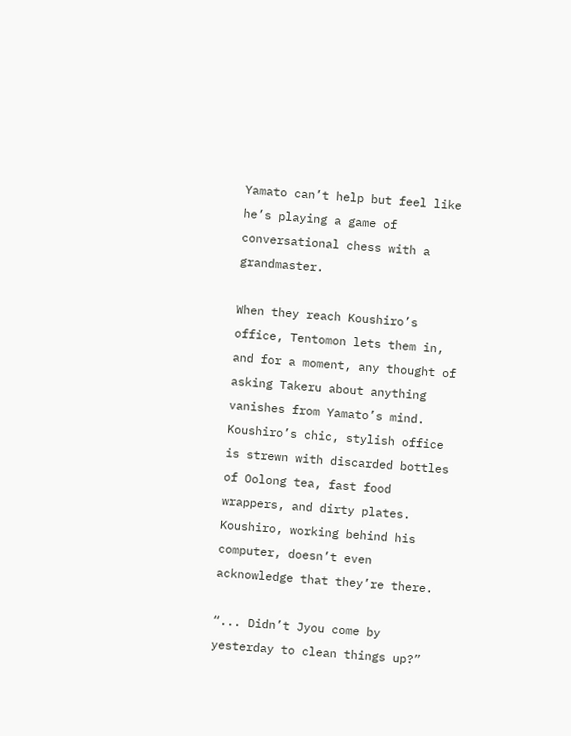Yamato can’t help but feel like he’s playing a game of conversational chess with a grandmaster.

When they reach Koushiro’s office, Tentomon lets them in, and for a moment, any thought of asking Takeru about anything vanishes from Yamato’s mind. Koushiro’s chic, stylish office is strewn with discarded bottles of Oolong tea, fast food wrappers, and dirty plates. Koushiro, working behind his computer, doesn’t even acknowledge that they’re there.

“... Didn’t Jyou come by yesterday to clean things up?”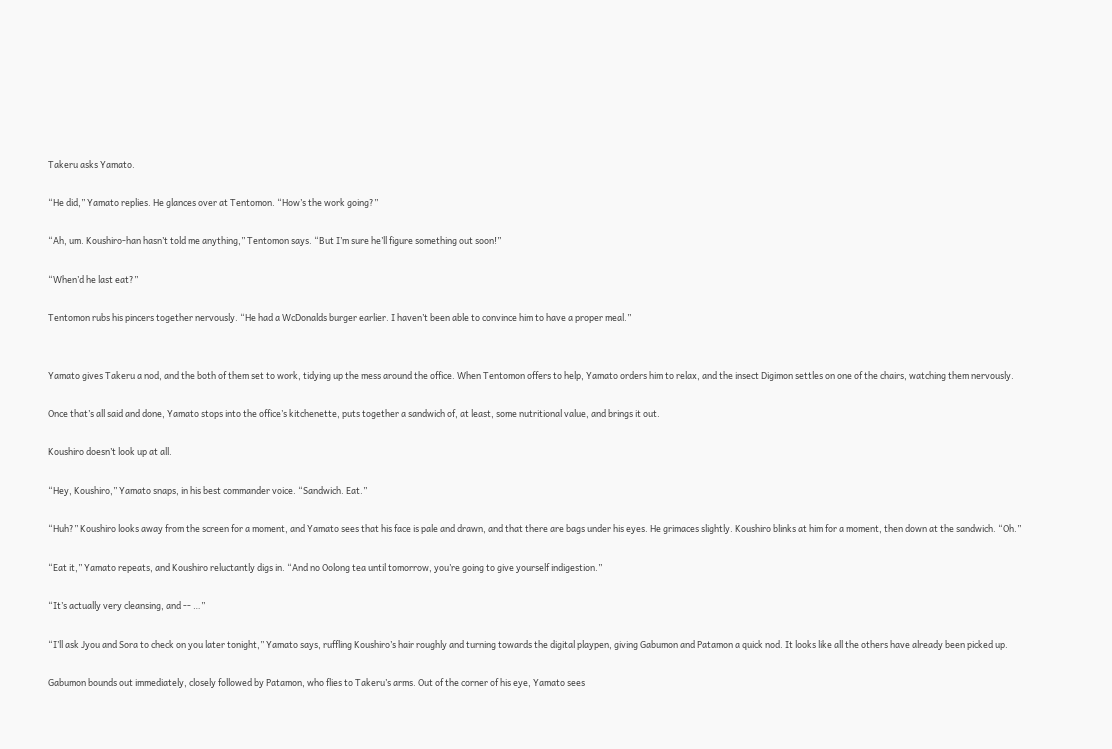Takeru asks Yamato.

“He did,” Yamato replies. He glances over at Tentomon. “How’s the work going?”

“Ah, um. Koushiro-han hasn’t told me anything,” Tentomon says. “But I’m sure he’ll figure something out soon!”

“When’d he last eat?”

Tentomon rubs his pincers together nervously. “He had a WcDonalds burger earlier. I haven’t been able to convince him to have a proper meal.”


Yamato gives Takeru a nod, and the both of them set to work, tidying up the mess around the office. When Tentomon offers to help, Yamato orders him to relax, and the insect Digimon settles on one of the chairs, watching them nervously.

Once that’s all said and done, Yamato stops into the office’s kitchenette, puts together a sandwich of, at least, some nutritional value, and brings it out.

Koushiro doesn’t look up at all.

“Hey, Koushiro,” Yamato snaps, in his best commander voice. “Sandwich. Eat.”

“Huh?” Koushiro looks away from the screen for a moment, and Yamato sees that his face is pale and drawn, and that there are bags under his eyes. He grimaces slightly. Koushiro blinks at him for a moment, then down at the sandwich. “Oh.”

“Eat it,” Yamato repeats, and Koushiro reluctantly digs in. “And no Oolong tea until tomorrow, you’re going to give yourself indigestion.”

“It’s actually very cleansing, and -- …”

“I’ll ask Jyou and Sora to check on you later tonight,” Yamato says, ruffling Koushiro’s hair roughly and turning towards the digital playpen, giving Gabumon and Patamon a quick nod. It looks like all the others have already been picked up.

Gabumon bounds out immediately, closely followed by Patamon, who flies to Takeru’s arms. Out of the corner of his eye, Yamato sees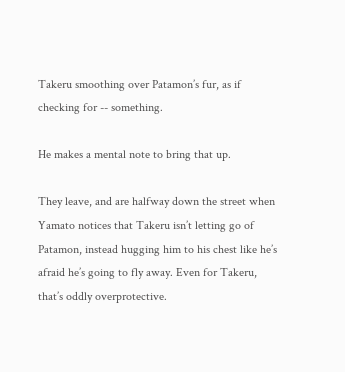Takeru smoothing over Patamon’s fur, as if checking for -- something.

He makes a mental note to bring that up.

They leave, and are halfway down the street when Yamato notices that Takeru isn’t letting go of Patamon, instead hugging him to his chest like he’s afraid he’s going to fly away. Even for Takeru, that’s oddly overprotective.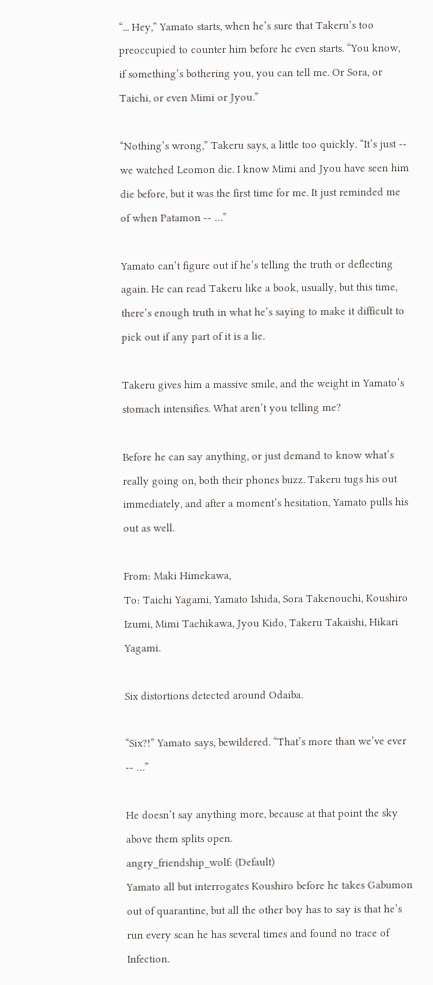“... Hey,” Yamato starts, when he’s sure that Takeru’s too preoccupied to counter him before he even starts. “You know, if something’s bothering you, you can tell me. Or Sora, or Taichi, or even Mimi or Jyou.”

“Nothing’s wrong,” Takeru says, a little too quickly. “It’s just -- we watched Leomon die. I know Mimi and Jyou have seen him die before, but it was the first time for me. It just reminded me of when Patamon -- …”

Yamato can’t figure out if he’s telling the truth or deflecting again. He can read Takeru like a book, usually, but this time, there’s enough truth in what he’s saying to make it difficult to pick out if any part of it is a lie.

Takeru gives him a massive smile, and the weight in Yamato’s stomach intensifies. What aren’t you telling me?

Before he can say anything, or just demand to know what’s really going on, both their phones buzz. Takeru tugs his out immediately, and after a moment’s hesitation, Yamato pulls his out as well.

From: Maki Himekawa,
To: Taichi Yagami, Yamato Ishida, Sora Takenouchi, Koushiro Izumi, Mimi Tachikawa, Jyou Kido, Takeru Takaishi, Hikari Yagami.

Six distortions detected around Odaiba.

“Six?!” Yamato says, bewildered. “That’s more than we’ve ever -- …”

He doesn’t say anything more, because at that point the sky above them splits open.
angry_friendship_wolf: (Default)
Yamato all but interrogates Koushiro before he takes Gabumon out of quarantine, but all the other boy has to say is that he’s run every scan he has several times and found no trace of Infection.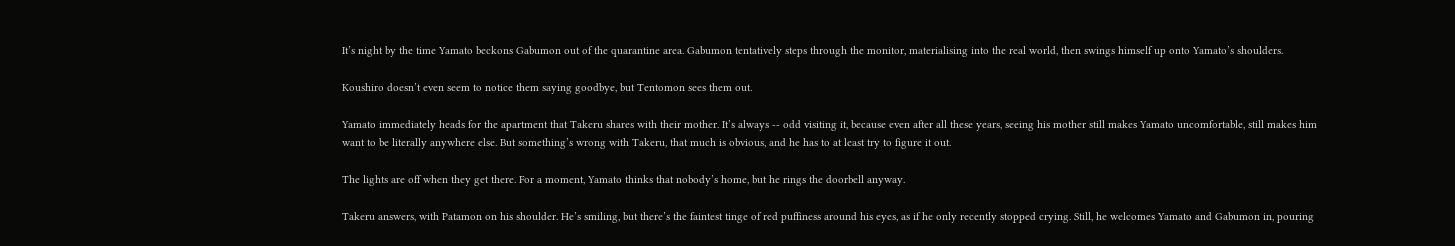It’s night by the time Yamato beckons Gabumon out of the quarantine area. Gabumon tentatively steps through the monitor, materialising into the real world, then swings himself up onto Yamato’s shoulders.

Koushiro doesn’t even seem to notice them saying goodbye, but Tentomon sees them out.

Yamato immediately heads for the apartment that Takeru shares with their mother. It’s always -- odd visiting it, because even after all these years, seeing his mother still makes Yamato uncomfortable, still makes him want to be literally anywhere else. But something’s wrong with Takeru, that much is obvious, and he has to at least try to figure it out.

The lights are off when they get there. For a moment, Yamato thinks that nobody’s home, but he rings the doorbell anyway.

Takeru answers, with Patamon on his shoulder. He’s smiling, but there’s the faintest tinge of red puffiness around his eyes, as if he only recently stopped crying. Still, he welcomes Yamato and Gabumon in, pouring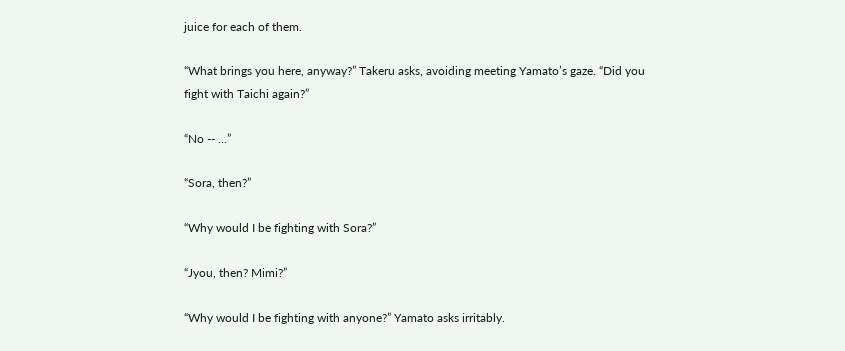juice for each of them.

“What brings you here, anyway?” Takeru asks, avoiding meeting Yamato’s gaze. “Did you fight with Taichi again?”

“No -- …”

“Sora, then?”

“Why would I be fighting with Sora?”

“Jyou, then? Mimi?”

“Why would I be fighting with anyone?” Yamato asks irritably.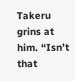Takeru grins at him. “Isn’t that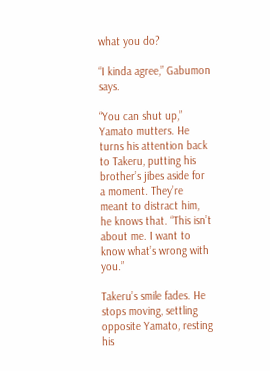what you do?

“I kinda agree,” Gabumon says.

“You can shut up,” Yamato mutters. He turns his attention back to Takeru, putting his brother’s jibes aside for a moment. They’re meant to distract him, he knows that. “This isn’t about me. I want to know what’s wrong with you.”

Takeru’s smile fades. He stops moving, settling opposite Yamato, resting his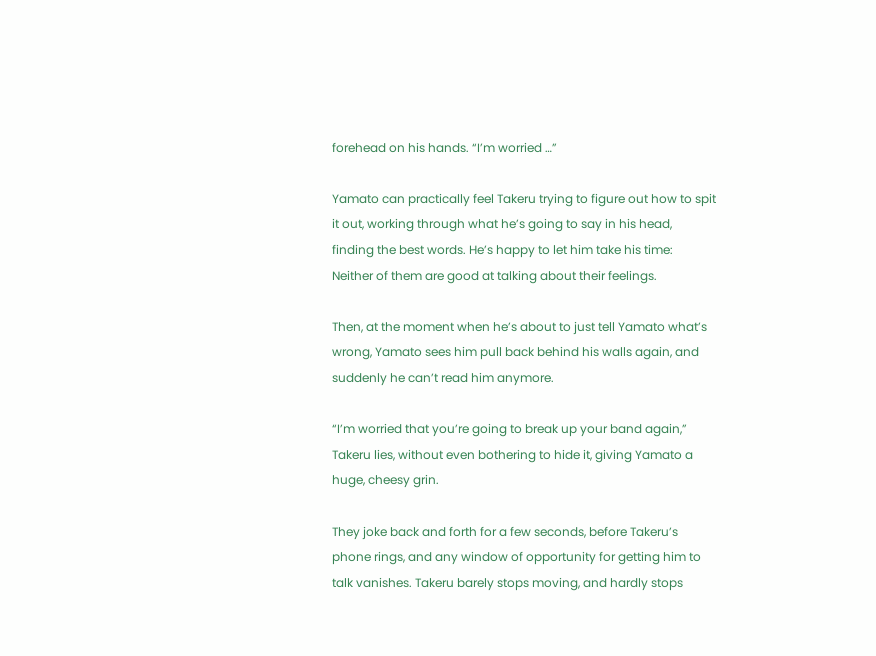forehead on his hands. “I’m worried …”

Yamato can practically feel Takeru trying to figure out how to spit it out, working through what he’s going to say in his head, finding the best words. He’s happy to let him take his time: Neither of them are good at talking about their feelings.

Then, at the moment when he’s about to just tell Yamato what’s wrong, Yamato sees him pull back behind his walls again, and suddenly he can’t read him anymore.

“I’m worried that you’re going to break up your band again,” Takeru lies, without even bothering to hide it, giving Yamato a huge, cheesy grin.

They joke back and forth for a few seconds, before Takeru’s phone rings, and any window of opportunity for getting him to talk vanishes. Takeru barely stops moving, and hardly stops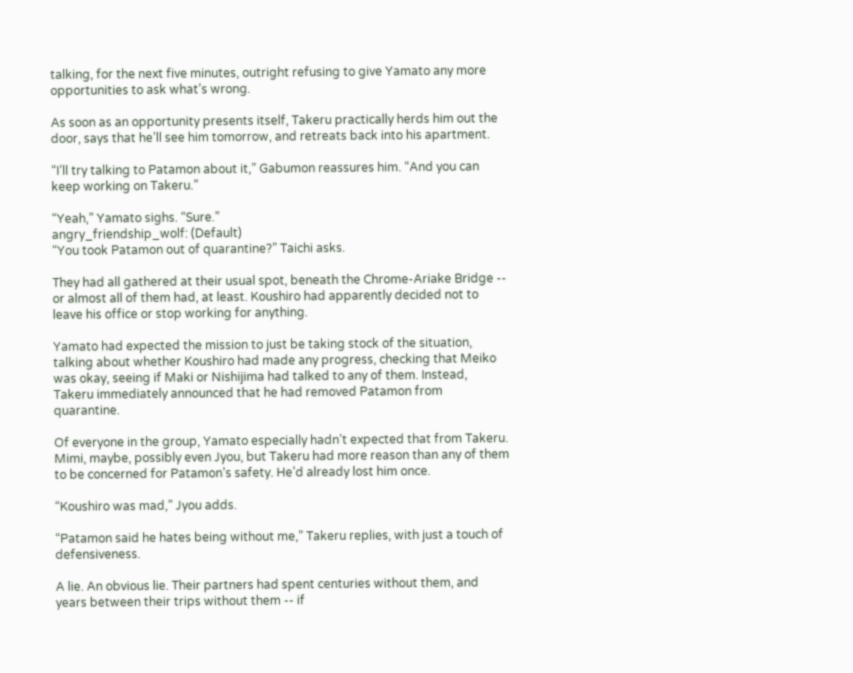talking, for the next five minutes, outright refusing to give Yamato any more opportunities to ask what’s wrong.

As soon as an opportunity presents itself, Takeru practically herds him out the door, says that he’ll see him tomorrow, and retreats back into his apartment.

“I’ll try talking to Patamon about it,” Gabumon reassures him. “And you can keep working on Takeru.”

“Yeah,” Yamato sighs. “Sure.”
angry_friendship_wolf: (Default)
“You took Patamon out of quarantine?” Taichi asks.

They had all gathered at their usual spot, beneath the Chrome-Ariake Bridge -- or almost all of them had, at least. Koushiro had apparently decided not to leave his office or stop working for anything.

Yamato had expected the mission to just be taking stock of the situation, talking about whether Koushiro had made any progress, checking that Meiko was okay, seeing if Maki or Nishijima had talked to any of them. Instead, Takeru immediately announced that he had removed Patamon from quarantine.

Of everyone in the group, Yamato especially hadn’t expected that from Takeru. Mimi, maybe, possibly even Jyou, but Takeru had more reason than any of them to be concerned for Patamon’s safety. He’d already lost him once.

“Koushiro was mad,” Jyou adds.

“Patamon said he hates being without me,” Takeru replies, with just a touch of defensiveness.

A lie. An obvious lie. Their partners had spent centuries without them, and years between their trips without them -- if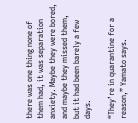there was one thing none of them had, it was separation anxiety. Maybe they were bored, and maybe they missed them, but it had been barely a few days.

“They’re in quarantine for a reason,” Yamato says.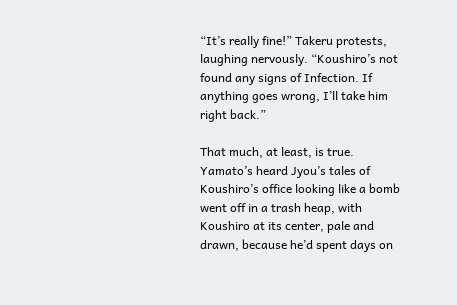“It’s really fine!” Takeru protests, laughing nervously. “Koushiro’s not found any signs of Infection. If anything goes wrong, I’ll take him right back.”

That much, at least, is true. Yamato’s heard Jyou’s tales of Koushiro’s office looking like a bomb went off in a trash heap, with Koushiro at its center, pale and drawn, because he’d spent days on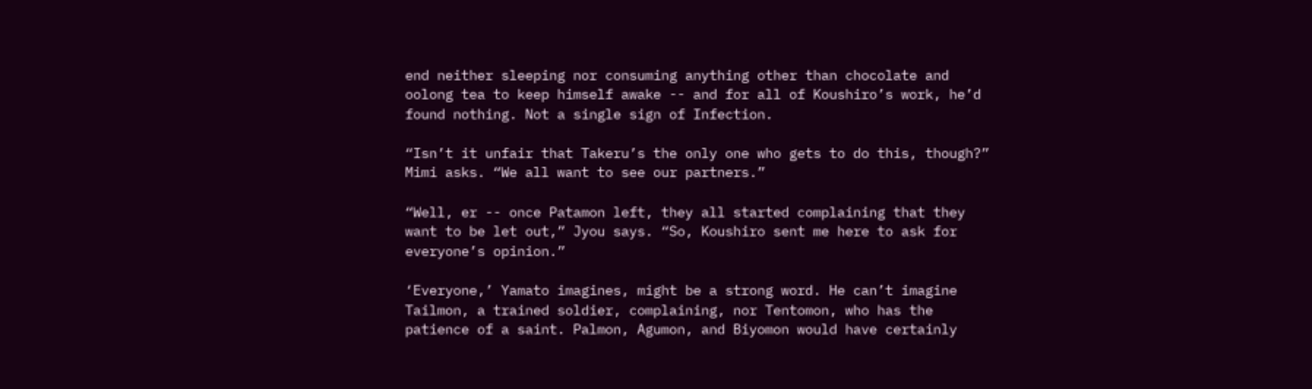end neither sleeping nor consuming anything other than chocolate and oolong tea to keep himself awake -- and for all of Koushiro’s work, he’d found nothing. Not a single sign of Infection.

“Isn’t it unfair that Takeru’s the only one who gets to do this, though?” Mimi asks. “We all want to see our partners.”

“Well, er -- once Patamon left, they all started complaining that they want to be let out,” Jyou says. “So, Koushiro sent me here to ask for everyone’s opinion.”

‘Everyone,’ Yamato imagines, might be a strong word. He can’t imagine Tailmon, a trained soldier, complaining, nor Tentomon, who has the patience of a saint. Palmon, Agumon, and Biyomon would have certainly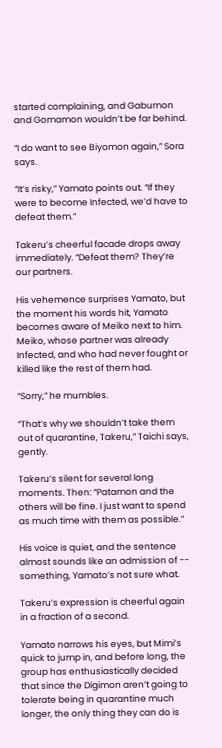started complaining, and Gabumon and Gomamon wouldn’t be far behind.

“I do want to see Biyomon again,” Sora says.

“It’s risky,” Yamato points out. “If they were to become Infected, we’d have to defeat them.”

Takeru’s cheerful facade drops away immediately. “Defeat them? They’re our partners.

His vehemence surprises Yamato, but the moment his words hit, Yamato becomes aware of Meiko next to him. Meiko, whose partner was already Infected, and who had never fought or killed like the rest of them had.

“Sorry,” he mumbles.

“That’s why we shouldn’t take them out of quarantine, Takeru,” Taichi says, gently.

Takeru’s silent for several long moments. Then: “Patamon and the others will be fine. I just want to spend as much time with them as possible.”

His voice is quiet, and the sentence almost sounds like an admission of -- something, Yamato’s not sure what.

Takeru’s expression is cheerful again in a fraction of a second.

Yamato narrows his eyes, but Mimi’s quick to jump in, and before long, the group has enthusiastically decided that since the Digimon aren’t going to tolerate being in quarantine much longer, the only thing they can do is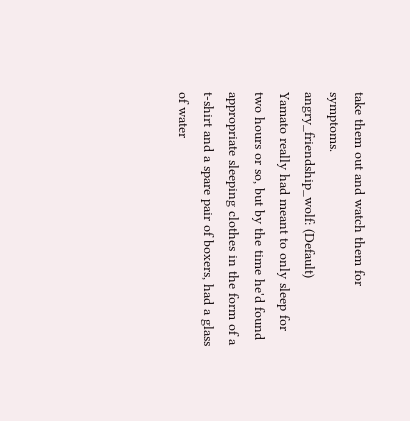take them out and watch them for symptoms.
angry_friendship_wolf: (Default)
Yamato really had meant to only sleep for two hours or so, but by the time he'd found appropriate sleeping clothes in the form of a t-shirt and a spare pair of boxers, had a glass of water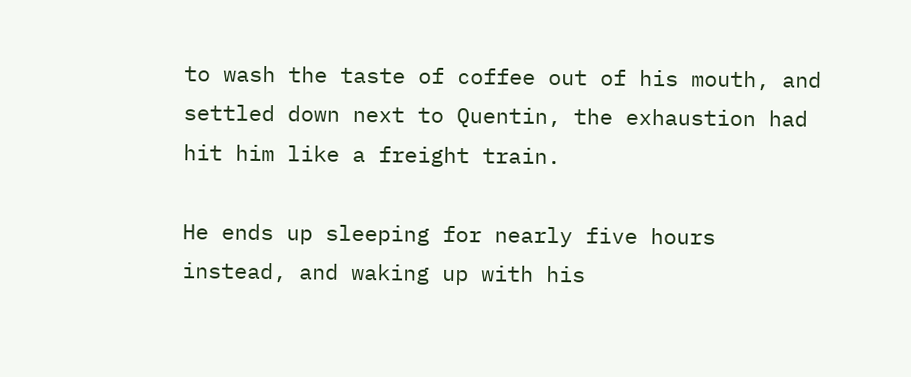to wash the taste of coffee out of his mouth, and settled down next to Quentin, the exhaustion had hit him like a freight train.

He ends up sleeping for nearly five hours instead, and waking up with his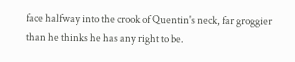face halfway into the crook of Quentin's neck, far groggier than he thinks he has any right to be.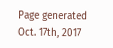Page generated Oct. 17th, 2017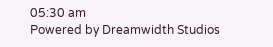05:30 am
Powered by Dreamwidth Studios